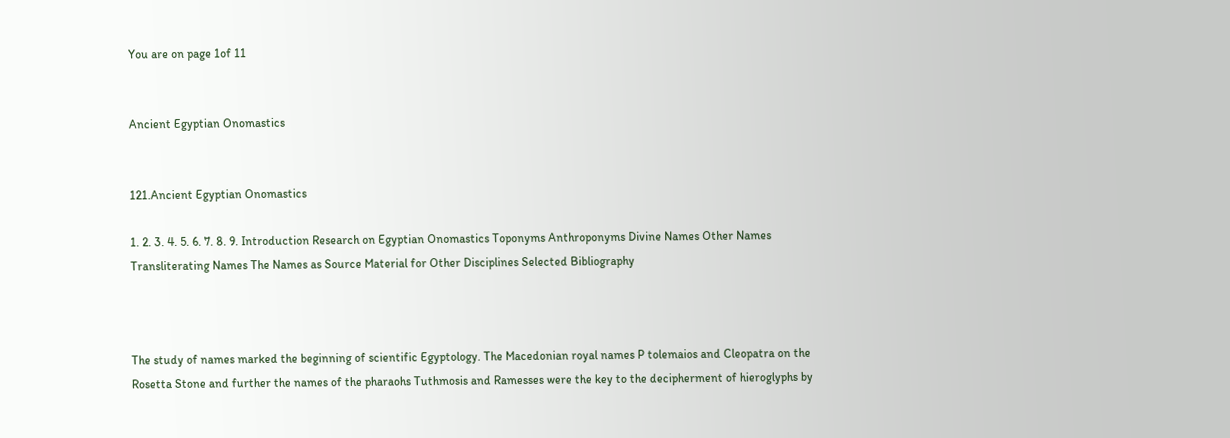You are on page 1of 11


Ancient Egyptian Onomastics


121.Ancient Egyptian Onomastics

1. 2. 3. 4. 5. 6. 7. 8. 9. Introduction Research on Egyptian Onomastics Toponyms Anthroponyms Divine Names Other Names Transliterating Names The Names as Source Material for Other Disciplines Selected Bibliography



The study of names marked the beginning of scientific Egyptology. The Macedonian royal names P tolemaios and Cleopatra on the Rosetta Stone and further the names of the pharaohs Tuthmosis and Ramesses were the key to the decipherment of hieroglyphs by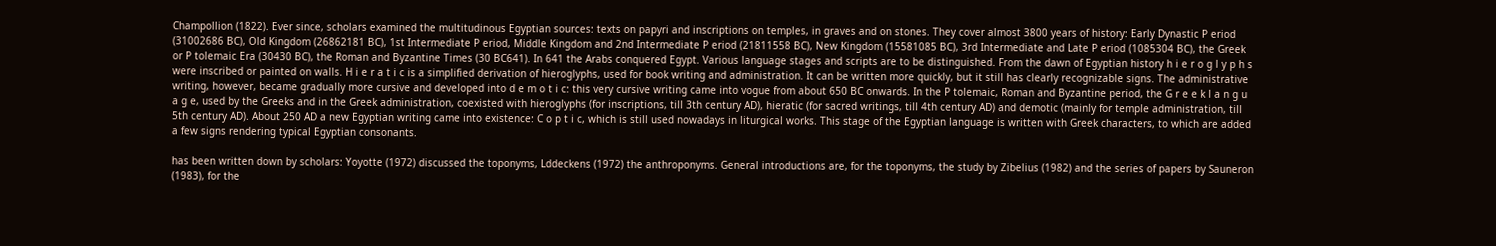Champollion (1822). Ever since, scholars examined the multitudinous Egyptian sources: texts on papyri and inscriptions on temples, in graves and on stones. They cover almost 3800 years of history: Early Dynastic P eriod (31002686 BC), Old Kingdom (26862181 BC), 1st Intermediate P eriod, Middle Kingdom and 2nd Intermediate P eriod (21811558 BC), New Kingdom (15581085 BC), 3rd Intermediate and Late P eriod (1085304 BC), the Greek or P tolemaic Era (30430 BC), the Roman and Byzantine Times (30 BC641). In 641 the Arabs conquered Egypt. Various language stages and scripts are to be distinguished. From the dawn of Egyptian history h i e r o g l y p h s were inscribed or painted on walls. H i e r a t i c is a simplified derivation of hieroglyphs, used for book writing and administration. It can be written more quickly, but it still has clearly recognizable signs. The administrative writing, however, became gradually more cursive and developed into d e m o t i c: this very cursive writing came into vogue from about 650 BC onwards. In the P tolemaic, Roman and Byzantine period, the G r e e k l a n g u a g e, used by the Greeks and in the Greek administration, coexisted with hieroglyphs (for inscriptions, till 3th century AD), hieratic (for sacred writings, till 4th century AD) and demotic (mainly for temple administration, till 5th century AD). About 250 AD a new Egyptian writing came into existence: C o p t i c, which is still used nowadays in liturgical works. This stage of the Egyptian language is written with Greek characters, to which are added a few signs rendering typical Egyptian consonants.

has been written down by scholars: Yoyotte (1972) discussed the toponyms, Lddeckens (1972) the anthroponyms. General introductions are, for the toponyms, the study by Zibelius (1982) and the series of papers by Sauneron (1983), for the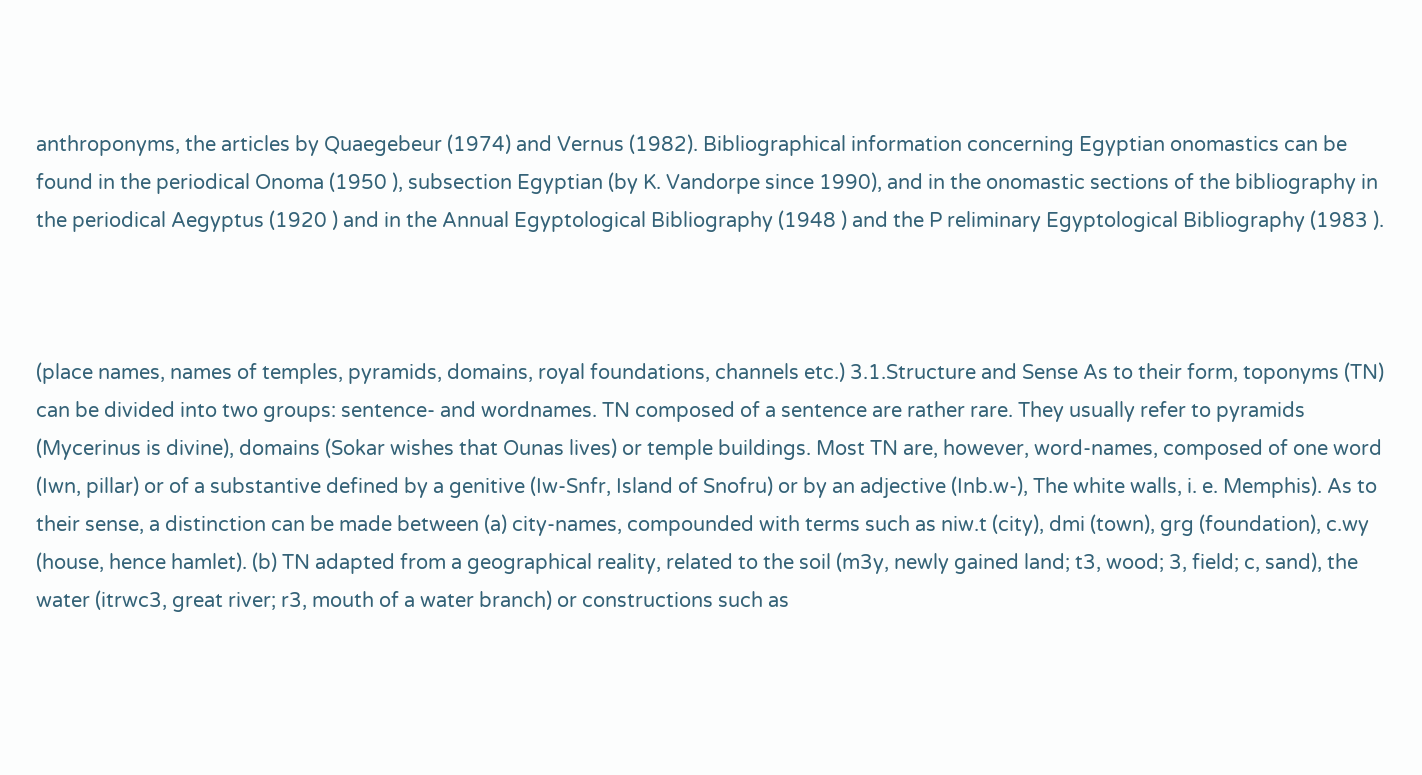anthroponyms, the articles by Quaegebeur (1974) and Vernus (1982). Bibliographical information concerning Egyptian onomastics can be found in the periodical Onoma (1950 ), subsection Egyptian (by K. Vandorpe since 1990), and in the onomastic sections of the bibliography in the periodical Aegyptus (1920 ) and in the Annual Egyptological Bibliography (1948 ) and the P reliminary Egyptological Bibliography (1983 ).



(place names, names of temples, pyramids, domains, royal foundations, channels etc.) 3.1.Structure and Sense As to their form, toponyms (TN) can be divided into two groups: sentence- and wordnames. TN composed of a sentence are rather rare. They usually refer to pyramids (Mycerinus is divine), domains (Sokar wishes that Ounas lives) or temple buildings. Most TN are, however, word-names, composed of one word (Iwn, pillar) or of a substantive defined by a genitive (Iw-Snfr, Island of Snofru) or by an adjective (Inb.w-), The white walls, i. e. Memphis). As to their sense, a distinction can be made between (a) city-names, compounded with terms such as niw.t (city), dmi (town), grg (foundation), c.wy (house, hence hamlet). (b) TN adapted from a geographical reality, related to the soil (m3y, newly gained land; t3, wood; 3, field; c, sand), the water (itrwc3, great river; r3, mouth of a water branch) or constructions such as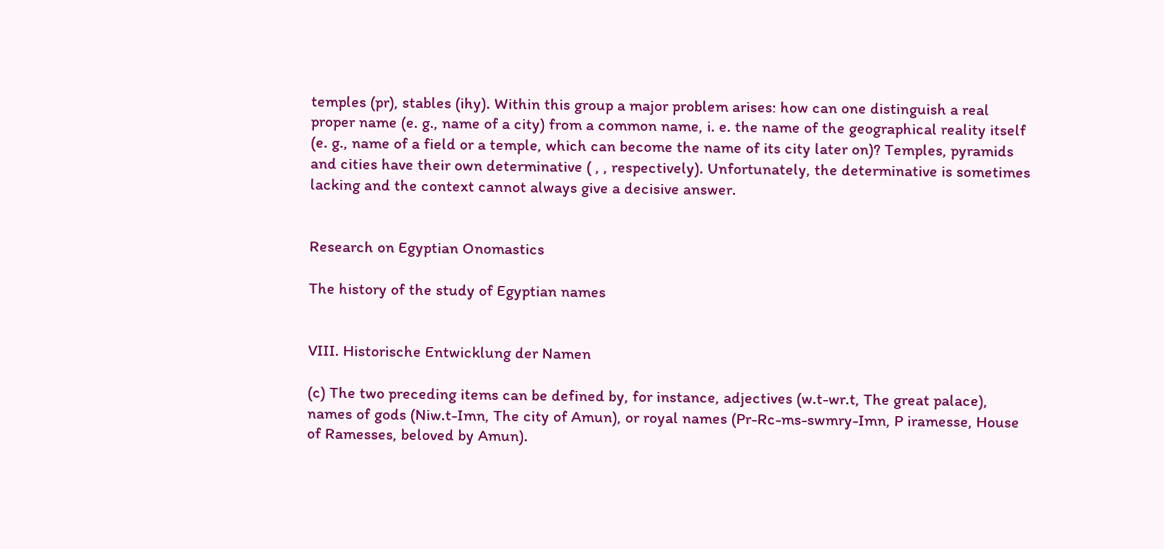temples (pr), stables (ihy). Within this group a major problem arises: how can one distinguish a real proper name (e. g., name of a city) from a common name, i. e. the name of the geographical reality itself (e. g., name of a field or a temple, which can become the name of its city later on)? Temples, pyramids and cities have their own determinative ( , , respectively). Unfortunately, the determinative is sometimes lacking and the context cannot always give a decisive answer.


Research on Egyptian Onomastics

The history of the study of Egyptian names


VIII. Historische Entwicklung der Namen

(c) The two preceding items can be defined by, for instance, adjectives (w.t-wr.t, The great palace), names of gods (Niw.t-Imn, The city of Amun), or royal names (Pr-Rc-ms-swmry-Imn, P iramesse, House of Ramesses, beloved by Amun).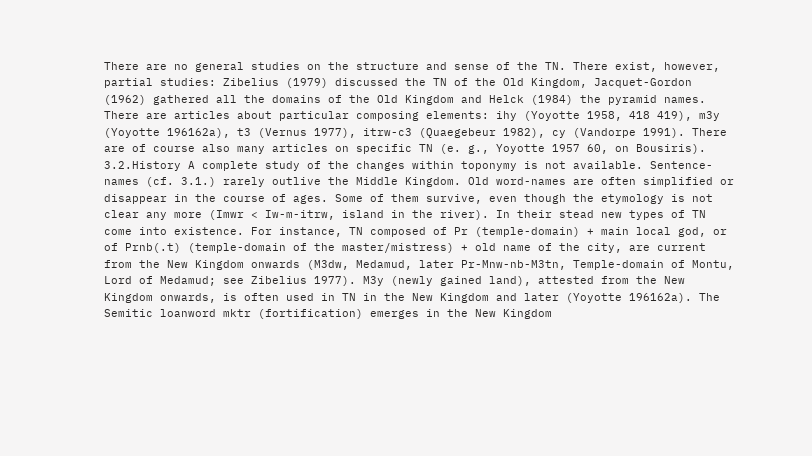There are no general studies on the structure and sense of the TN. There exist, however, partial studies: Zibelius (1979) discussed the TN of the Old Kingdom, Jacquet-Gordon (1962) gathered all the domains of the Old Kingdom and Helck (1984) the pyramid names. There are articles about particular composing elements: ihy (Yoyotte 1958, 418 419), m3y (Yoyotte 196162a), t3 (Vernus 1977), itrw-c3 (Quaegebeur 1982), cy (Vandorpe 1991). There are of course also many articles on specific TN (e. g., Yoyotte 1957 60, on Bousiris). 3.2.History A complete study of the changes within toponymy is not available. Sentence-names (cf. 3.1.) rarely outlive the Middle Kingdom. Old word-names are often simplified or disappear in the course of ages. Some of them survive, even though the etymology is not clear any more (Imwr < Iw-m-itrw, island in the river). In their stead new types of TN come into existence. For instance, TN composed of Pr (temple-domain) + main local god, or of Prnb(.t) (temple-domain of the master/mistress) + old name of the city, are current from the New Kingdom onwards (M3dw, Medamud, later Pr-Mnw-nb-M3tn, Temple-domain of Montu, Lord of Medamud; see Zibelius 1977). M3y (newly gained land), attested from the New Kingdom onwards, is often used in TN in the New Kingdom and later (Yoyotte 196162a). The Semitic loanword mktr (fortification) emerges in the New Kingdom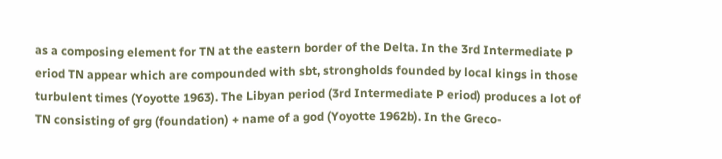as a composing element for TN at the eastern border of the Delta. In the 3rd Intermediate P eriod TN appear which are compounded with sbt, strongholds founded by local kings in those turbulent times (Yoyotte 1963). The Libyan period (3rd Intermediate P eriod) produces a lot of TN consisting of grg (foundation) + name of a god (Yoyotte 1962b). In the Greco-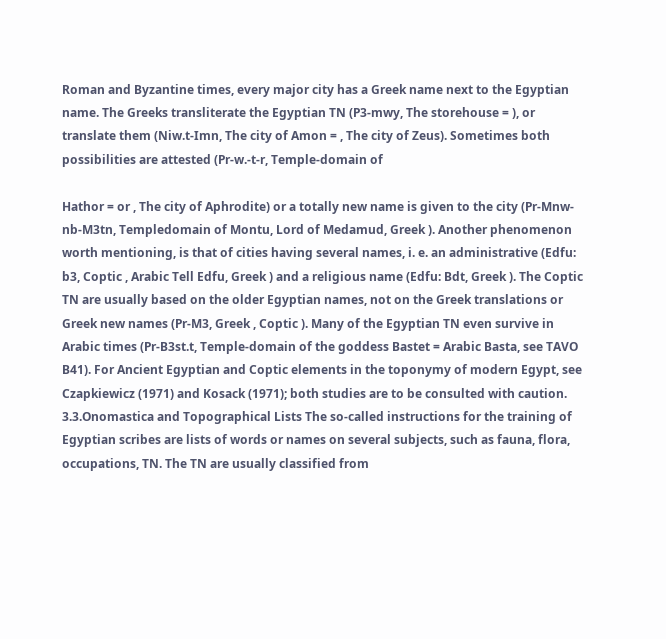Roman and Byzantine times, every major city has a Greek name next to the Egyptian name. The Greeks transliterate the Egyptian TN (P3-mwy, The storehouse = ), or translate them (Niw.t-Imn, The city of Amon = , The city of Zeus). Sometimes both possibilities are attested (Pr-w.-t-r, Temple-domain of

Hathor = or , The city of Aphrodite) or a totally new name is given to the city (Pr-Mnw-nb-M3tn, Templedomain of Montu, Lord of Medamud, Greek ). Another phenomenon worth mentioning, is that of cities having several names, i. e. an administrative (Edfu: b3, Coptic , Arabic Tell Edfu, Greek ) and a religious name (Edfu: Bdt, Greek ). The Coptic TN are usually based on the older Egyptian names, not on the Greek translations or Greek new names (Pr-M3, Greek , Coptic ). Many of the Egyptian TN even survive in Arabic times (Pr-B3st.t, Temple-domain of the goddess Bastet = Arabic Basta, see TAVO B41). For Ancient Egyptian and Coptic elements in the toponymy of modern Egypt, see Czapkiewicz (1971) and Kosack (1971); both studies are to be consulted with caution. 3.3.Onomastica and Topographical Lists The so-called instructions for the training of Egyptian scribes are lists of words or names on several subjects, such as fauna, flora, occupations, TN. The TN are usually classified from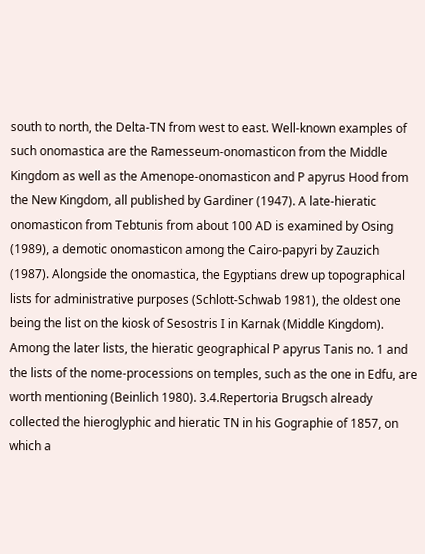south to north, the Delta-TN from west to east. Well-known examples of such onomastica are the Ramesseum-onomasticon from the Middle Kingdom as well as the Amenope-onomasticon and P apyrus Hood from the New Kingdom, all published by Gardiner (1947). A late-hieratic onomasticon from Tebtunis from about 100 AD is examined by Osing (1989), a demotic onomasticon among the Cairo-papyri by Zauzich (1987). Alongside the onomastica, the Egyptians drew up topographical lists for administrative purposes (Schlott-Schwab 1981), the oldest one being the list on the kiosk of Sesostris I in Karnak (Middle Kingdom). Among the later lists, the hieratic geographical P apyrus Tanis no. 1 and the lists of the nome-processions on temples, such as the one in Edfu, are worth mentioning (Beinlich 1980). 3.4.Repertoria Brugsch already collected the hieroglyphic and hieratic TN in his Gographie of 1857, on which a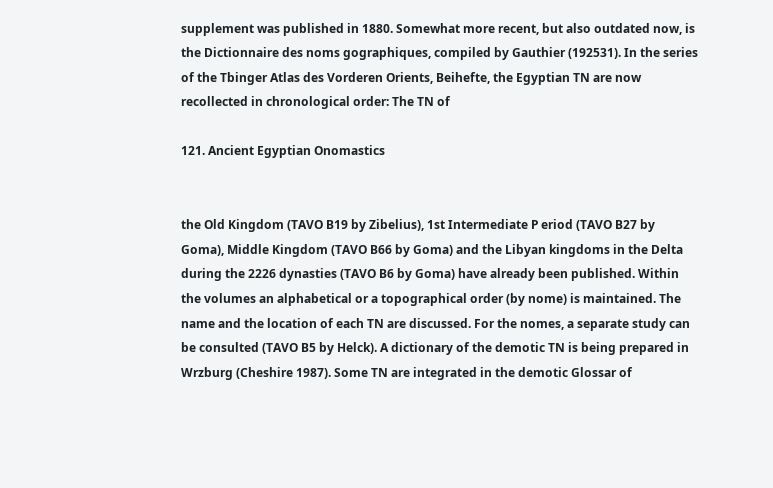supplement was published in 1880. Somewhat more recent, but also outdated now, is the Dictionnaire des noms gographiques, compiled by Gauthier (192531). In the series of the Tbinger Atlas des Vorderen Orients, Beihefte, the Egyptian TN are now recollected in chronological order: The TN of

121. Ancient Egyptian Onomastics


the Old Kingdom (TAVO B19 by Zibelius), 1st Intermediate P eriod (TAVO B27 by Goma), Middle Kingdom (TAVO B66 by Goma) and the Libyan kingdoms in the Delta during the 2226 dynasties (TAVO B6 by Goma) have already been published. Within the volumes an alphabetical or a topographical order (by nome) is maintained. The name and the location of each TN are discussed. For the nomes, a separate study can be consulted (TAVO B5 by Helck). A dictionary of the demotic TN is being prepared in Wrzburg (Cheshire 1987). Some TN are integrated in the demotic Glossar of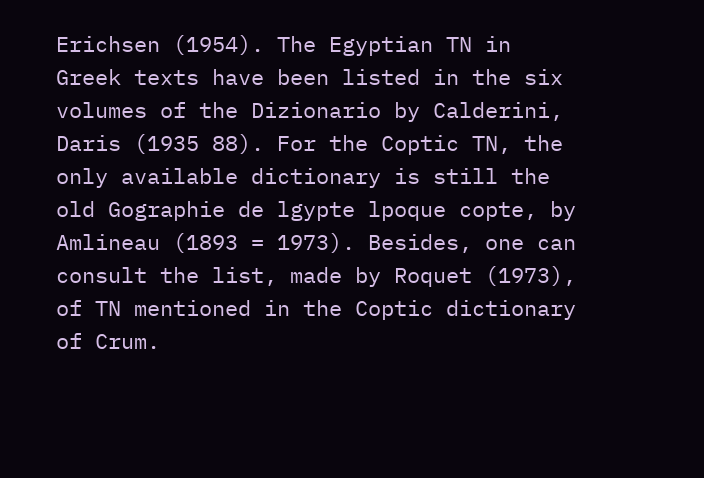Erichsen (1954). The Egyptian TN in Greek texts have been listed in the six volumes of the Dizionario by Calderini, Daris (1935 88). For the Coptic TN, the only available dictionary is still the old Gographie de lgypte lpoque copte, by Amlineau (1893 = 1973). Besides, one can consult the list, made by Roquet (1973), of TN mentioned in the Coptic dictionary of Crum.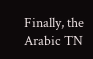Finally, the Arabic TN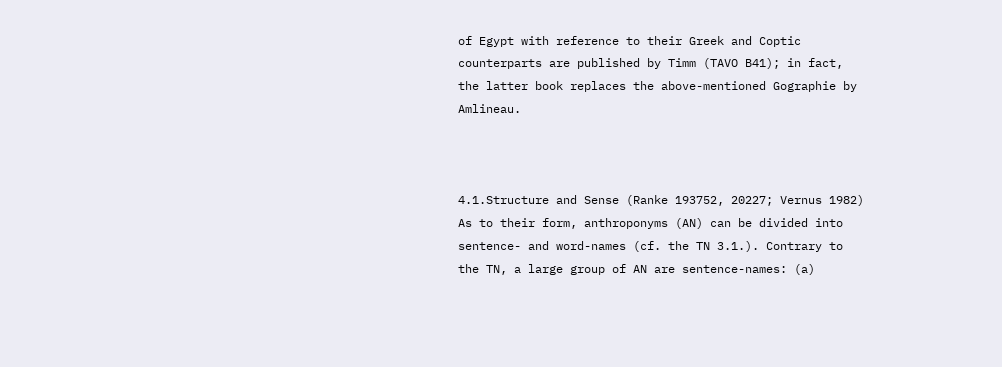of Egypt with reference to their Greek and Coptic counterparts are published by Timm (TAVO B41); in fact, the latter book replaces the above-mentioned Gographie by Amlineau.



4.1.Structure and Sense (Ranke 193752, 20227; Vernus 1982) As to their form, anthroponyms (AN) can be divided into sentence- and word-names (cf. the TN 3.1.). Contrary to the TN, a large group of AN are sentence-names: (a)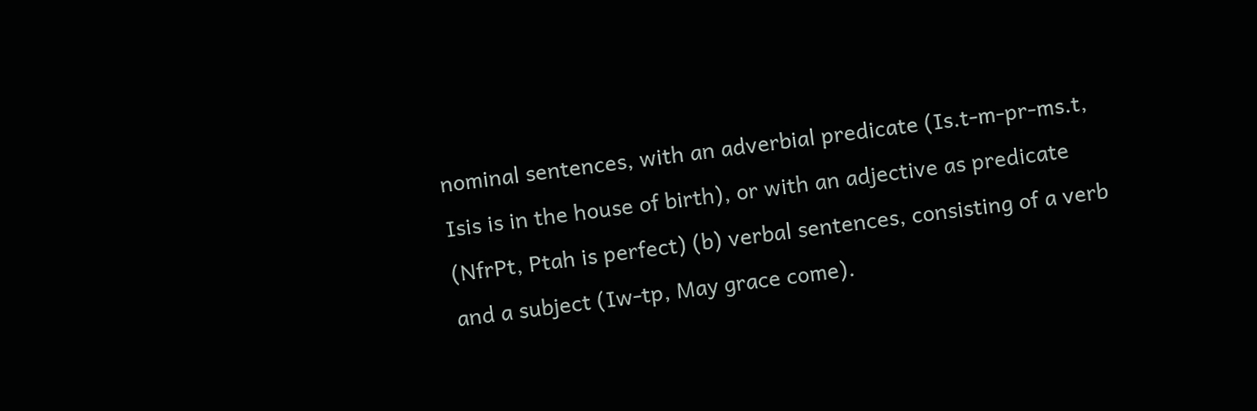nominal sentences, with an adverbial predicate (Is.t-m-pr-ms.t, Isis is in the house of birth), or with an adjective as predicate (NfrPt, Ptah is perfect) (b) verbal sentences, consisting of a verb and a subject (Iw-tp, May grace come).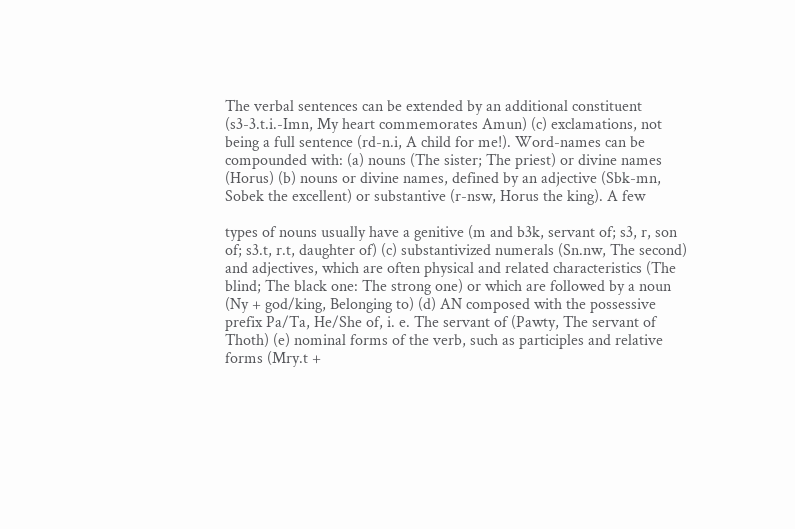The verbal sentences can be extended by an additional constituent (s3-3.t.i.-Imn, My heart commemorates Amun) (c) exclamations, not being a full sentence (rd-n.i, A child for me!). Word-names can be compounded with: (a) nouns (The sister; The priest) or divine names (Horus) (b) nouns or divine names, defined by an adjective (Sbk-mn, Sobek the excellent) or substantive (r-nsw, Horus the king). A few

types of nouns usually have a genitive (m and b3k, servant of; s3, r, son of; s3.t, r.t, daughter of) (c) substantivized numerals (Sn.nw, The second) and adjectives, which are often physical and related characteristics (The blind; The black one: The strong one) or which are followed by a noun (Ny + god/king, Belonging to) (d) AN composed with the possessive prefix Pa/Ta, He/She of, i. e. The servant of (Pawty, The servant of Thoth) (e) nominal forms of the verb, such as participles and relative forms (Mry.t +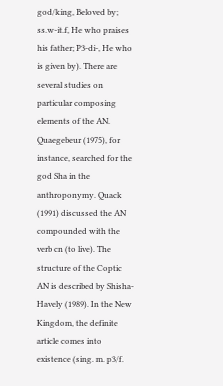god/king, Beloved by; ss.w-it.f, He who praises his father; P3-di-, He who is given by). There are several studies on particular composing elements of the AN. Quaegebeur (1975), for instance, searched for the god Sha in the anthroponymy. Quack (1991) discussed the AN compounded with the verb cn (to live). The structure of the Coptic AN is described by Shisha-Havely (1989). In the New Kingdom, the definite article comes into existence (sing. m. p3/f.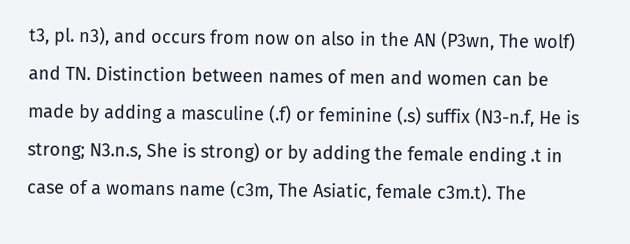t3, pl. n3), and occurs from now on also in the AN (P3wn, The wolf) and TN. Distinction between names of men and women can be made by adding a masculine (.f) or feminine (.s) suffix (N3-n.f, He is strong; N3.n.s, She is strong) or by adding the female ending .t in case of a womans name (c3m, The Asiatic, female c3m.t). The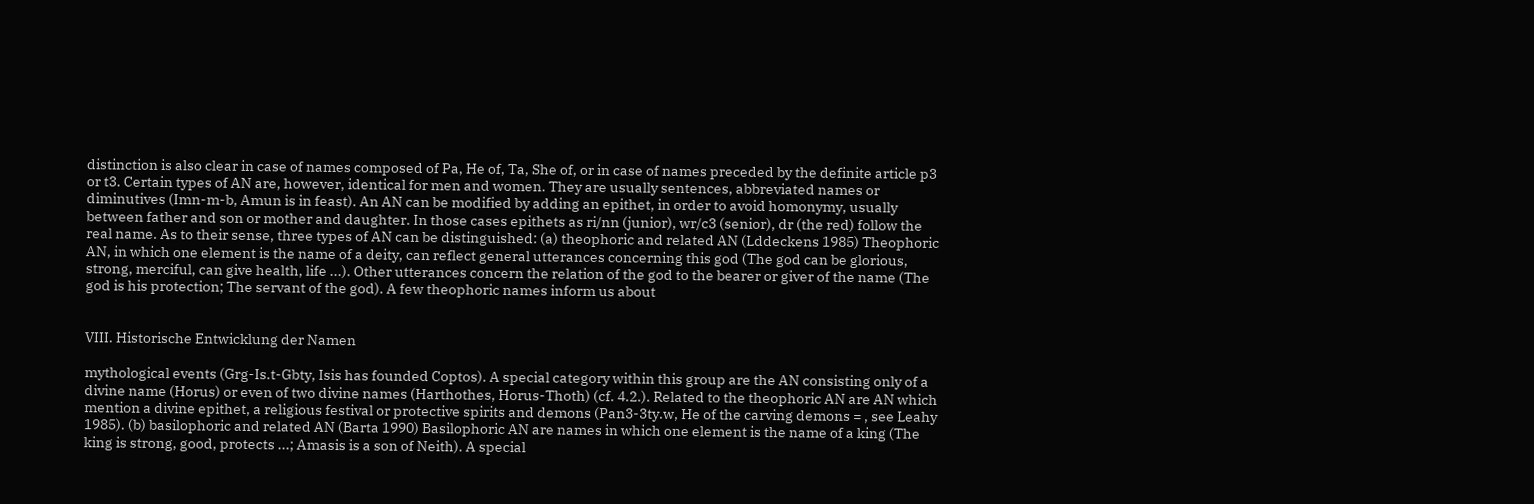distinction is also clear in case of names composed of Pa, He of, Ta, She of, or in case of names preceded by the definite article p3 or t3. Certain types of AN are, however, identical for men and women. They are usually sentences, abbreviated names or diminutives (Imn-m-b, Amun is in feast). An AN can be modified by adding an epithet, in order to avoid homonymy, usually between father and son or mother and daughter. In those cases epithets as ri/nn (junior), wr/c3 (senior), dr (the red) follow the real name. As to their sense, three types of AN can be distinguished: (a) theophoric and related AN (Lddeckens 1985) Theophoric AN, in which one element is the name of a deity, can reflect general utterances concerning this god (The god can be glorious, strong, merciful, can give health, life ...). Other utterances concern the relation of the god to the bearer or giver of the name (The god is his protection; The servant of the god). A few theophoric names inform us about


VIII. Historische Entwicklung der Namen

mythological events (Grg-Is.t-Gbty, Isis has founded Coptos). A special category within this group are the AN consisting only of a divine name (Horus) or even of two divine names (Harthothes, Horus-Thoth) (cf. 4.2.). Related to the theophoric AN are AN which mention a divine epithet, a religious festival or protective spirits and demons (Pan3-3ty.w, He of the carving demons = , see Leahy 1985). (b) basilophoric and related AN (Barta 1990) Basilophoric AN are names in which one element is the name of a king (The king is strong, good, protects ...; Amasis is a son of Neith). A special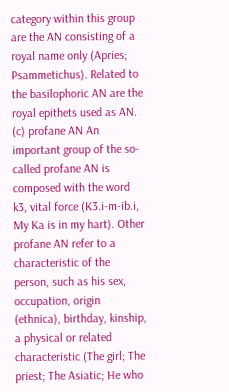category within this group are the AN consisting of a royal name only (Apries; Psammetichus). Related to the basilophoric AN are the royal epithets used as AN. (c) profane AN An important group of the so-called profane AN is composed with the word k3, vital force (K3.i-m-ib.i, My Ka is in my hart). Other profane AN refer to a characteristic of the person, such as his sex, occupation, origin (ethnica), birthday, kinship, a physical or related characteristic (The girl; The priest; The Asiatic; He who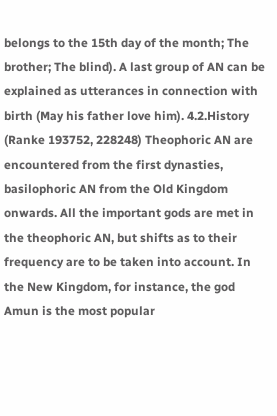belongs to the 15th day of the month; The brother; The blind). A last group of AN can be explained as utterances in connection with birth (May his father love him). 4.2.History (Ranke 193752, 228248) Theophoric AN are encountered from the first dynasties, basilophoric AN from the Old Kingdom onwards. All the important gods are met in the theophoric AN, but shifts as to their frequency are to be taken into account. In the New Kingdom, for instance, the god Amun is the most popular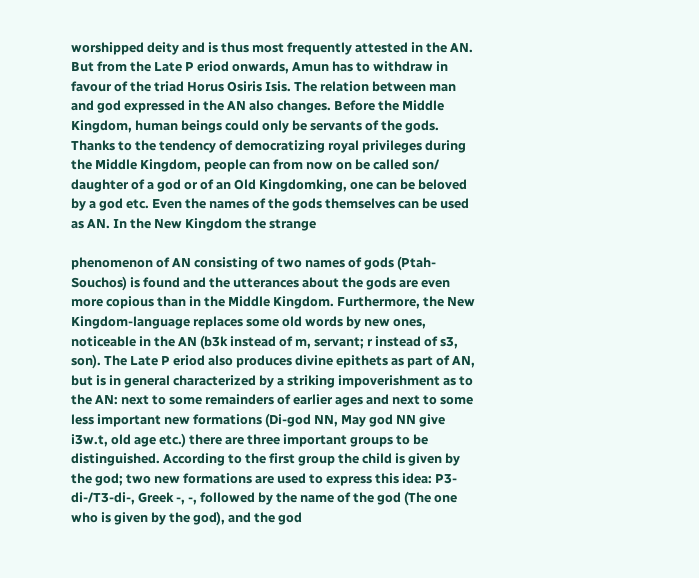worshipped deity and is thus most frequently attested in the AN. But from the Late P eriod onwards, Amun has to withdraw in favour of the triad Horus Osiris Isis. The relation between man and god expressed in the AN also changes. Before the Middle Kingdom, human beings could only be servants of the gods. Thanks to the tendency of democratizing royal privileges during the Middle Kingdom, people can from now on be called son/ daughter of a god or of an Old Kingdomking, one can be beloved by a god etc. Even the names of the gods themselves can be used as AN. In the New Kingdom the strange

phenomenon of AN consisting of two names of gods (Ptah-Souchos) is found and the utterances about the gods are even more copious than in the Middle Kingdom. Furthermore, the New Kingdom-language replaces some old words by new ones, noticeable in the AN (b3k instead of m, servant; r instead of s3, son). The Late P eriod also produces divine epithets as part of AN, but is in general characterized by a striking impoverishment as to the AN: next to some remainders of earlier ages and next to some less important new formations (Di-god NN, May god NN give i3w.t, old age etc.) there are three important groups to be distinguished. According to the first group the child is given by the god; two new formations are used to express this idea: P3-di-/T3-di-, Greek -, -, followed by the name of the god (The one who is given by the god), and the god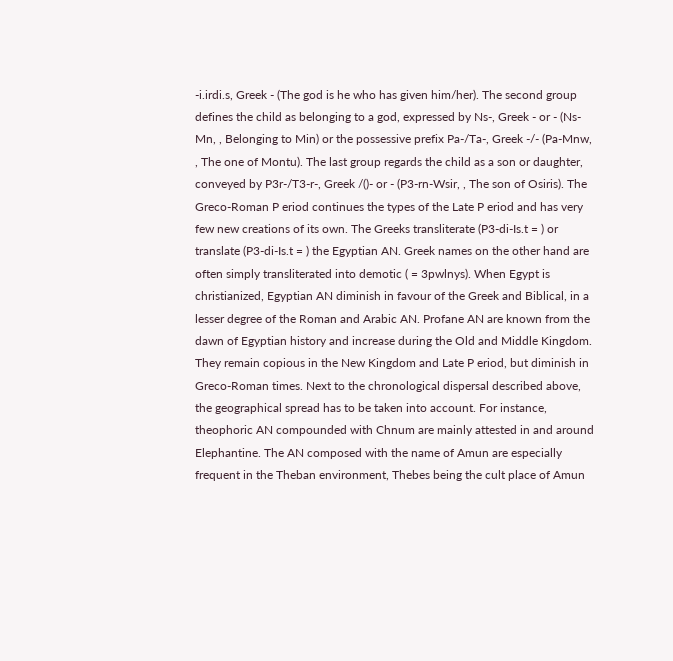-i.irdi.s, Greek - (The god is he who has given him/her). The second group defines the child as belonging to a god, expressed by Ns-, Greek - or - (Ns-Mn, , Belonging to Min) or the possessive prefix Pa-/Ta-, Greek -/- (Pa-Mnw, , The one of Montu). The last group regards the child as a son or daughter, conveyed by P3r-/T3-r-, Greek /()- or - (P3-rn-Wsir, , The son of Osiris). The Greco-Roman P eriod continues the types of the Late P eriod and has very few new creations of its own. The Greeks transliterate (P3-di-Is.t = ) or translate (P3-di-Is.t = ) the Egyptian AN. Greek names on the other hand are often simply transliterated into demotic ( = 3pwlnys). When Egypt is christianized, Egyptian AN diminish in favour of the Greek and Biblical, in a lesser degree of the Roman and Arabic AN. Profane AN are known from the dawn of Egyptian history and increase during the Old and Middle Kingdom. They remain copious in the New Kingdom and Late P eriod, but diminish in Greco-Roman times. Next to the chronological dispersal described above, the geographical spread has to be taken into account. For instance, theophoric AN compounded with Chnum are mainly attested in and around Elephantine. The AN composed with the name of Amun are especially frequent in the Theban environment, Thebes being the cult place of Amun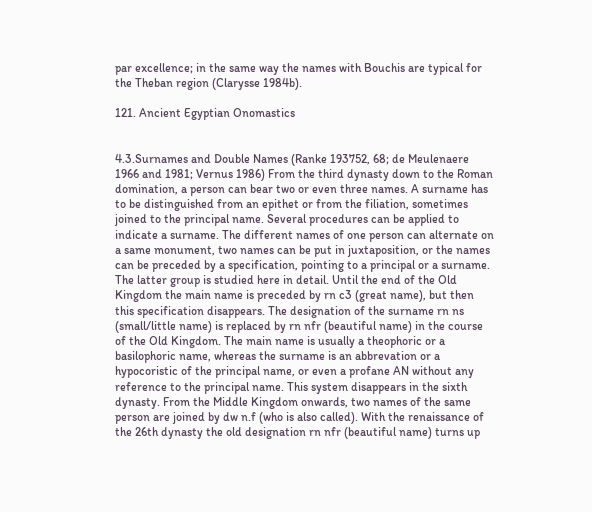par excellence; in the same way the names with Bouchis are typical for the Theban region (Clarysse 1984b).

121. Ancient Egyptian Onomastics


4.3.Surnames and Double Names (Ranke 193752, 68; de Meulenaere 1966 and 1981; Vernus 1986) From the third dynasty down to the Roman domination, a person can bear two or even three names. A surname has to be distinguished from an epithet or from the filiation, sometimes joined to the principal name. Several procedures can be applied to indicate a surname. The different names of one person can alternate on a same monument, two names can be put in juxtaposition, or the names can be preceded by a specification, pointing to a principal or a surname. The latter group is studied here in detail. Until the end of the Old Kingdom the main name is preceded by rn c3 (great name), but then this specification disappears. The designation of the surname rn ns (small/little name) is replaced by rn nfr (beautiful name) in the course of the Old Kingdom. The main name is usually a theophoric or a basilophoric name, whereas the surname is an abbrevation or a hypocoristic of the principal name, or even a profane AN without any reference to the principal name. This system disappears in the sixth dynasty. From the Middle Kingdom onwards, two names of the same person are joined by dw n.f (who is also called). With the renaissance of the 26th dynasty the old designation rn nfr (beautiful name) turns up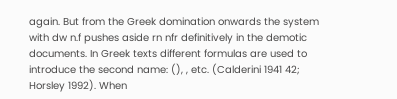again. But from the Greek domination onwards the system with dw n.f pushes aside rn nfr definitively in the demotic documents. In Greek texts different formulas are used to introduce the second name: (), , etc. (Calderini 1941 42; Horsley 1992). When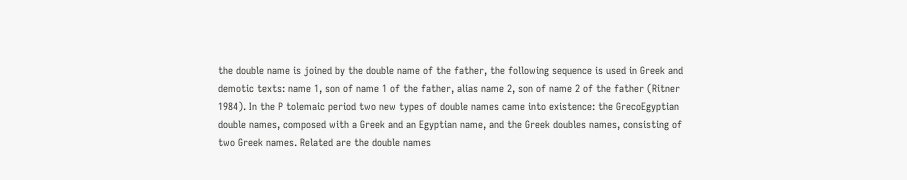the double name is joined by the double name of the father, the following sequence is used in Greek and demotic texts: name 1, son of name 1 of the father, alias name 2, son of name 2 of the father (Ritner 1984). In the P tolemaic period two new types of double names came into existence: the GrecoEgyptian double names, composed with a Greek and an Egyptian name, and the Greek doubles names, consisting of two Greek names. Related are the double names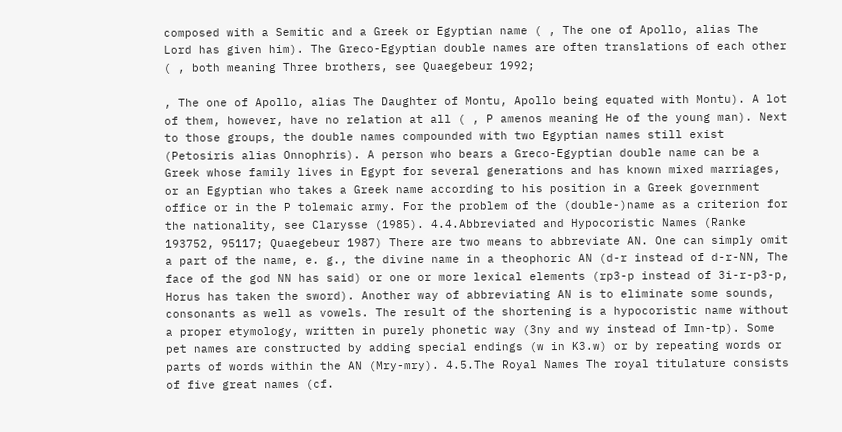composed with a Semitic and a Greek or Egyptian name ( , The one of Apollo, alias The Lord has given him). The Greco-Egyptian double names are often translations of each other ( , both meaning Three brothers, see Quaegebeur 1992;

, The one of Apollo, alias The Daughter of Montu, Apollo being equated with Montu). A lot of them, however, have no relation at all ( , P amenos meaning He of the young man). Next to those groups, the double names compounded with two Egyptian names still exist (Petosiris alias Onnophris). A person who bears a Greco-Egyptian double name can be a Greek whose family lives in Egypt for several generations and has known mixed marriages, or an Egyptian who takes a Greek name according to his position in a Greek government office or in the P tolemaic army. For the problem of the (double-)name as a criterion for the nationality, see Clarysse (1985). 4.4.Abbreviated and Hypocoristic Names (Ranke 193752, 95117; Quaegebeur 1987) There are two means to abbreviate AN. One can simply omit a part of the name, e. g., the divine name in a theophoric AN (d-r instead of d-r-NN, The face of the god NN has said) or one or more lexical elements (rp3-p instead of 3i-r-p3-p, Horus has taken the sword). Another way of abbreviating AN is to eliminate some sounds, consonants as well as vowels. The result of the shortening is a hypocoristic name without a proper etymology, written in purely phonetic way (3ny and wy instead of Imn-tp). Some pet names are constructed by adding special endings (w in K3.w) or by repeating words or parts of words within the AN (Mry-mry). 4.5.The Royal Names The royal titulature consists of five great names (cf.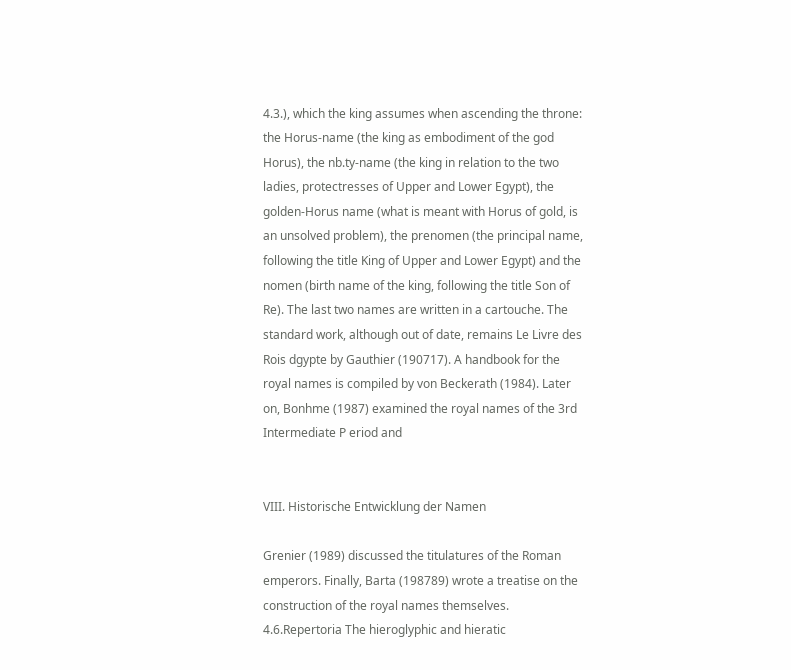4.3.), which the king assumes when ascending the throne: the Horus-name (the king as embodiment of the god Horus), the nb.ty-name (the king in relation to the two ladies, protectresses of Upper and Lower Egypt), the golden-Horus name (what is meant with Horus of gold, is an unsolved problem), the prenomen (the principal name, following the title King of Upper and Lower Egypt) and the nomen (birth name of the king, following the title Son of Re). The last two names are written in a cartouche. The standard work, although out of date, remains Le Livre des Rois dgypte by Gauthier (190717). A handbook for the royal names is compiled by von Beckerath (1984). Later on, Bonhme (1987) examined the royal names of the 3rd Intermediate P eriod and


VIII. Historische Entwicklung der Namen

Grenier (1989) discussed the titulatures of the Roman emperors. Finally, Barta (198789) wrote a treatise on the construction of the royal names themselves. 4.6.Repertoria The hieroglyphic and hieratic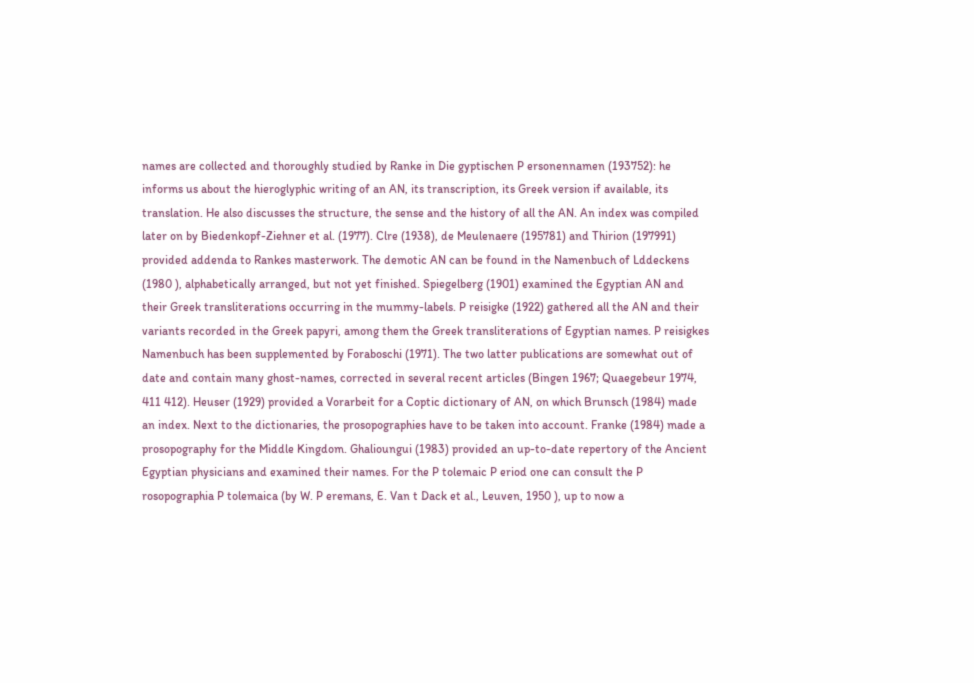names are collected and thoroughly studied by Ranke in Die gyptischen P ersonennamen (193752): he informs us about the hieroglyphic writing of an AN, its transcription, its Greek version if available, its translation. He also discusses the structure, the sense and the history of all the AN. An index was compiled later on by Biedenkopf-Ziehner et al. (1977). Clre (1938), de Meulenaere (195781) and Thirion (197991) provided addenda to Rankes masterwork. The demotic AN can be found in the Namenbuch of Lddeckens (1980 ), alphabetically arranged, but not yet finished. Spiegelberg (1901) examined the Egyptian AN and their Greek transliterations occurring in the mummy-labels. P reisigke (1922) gathered all the AN and their variants recorded in the Greek papyri, among them the Greek transliterations of Egyptian names. P reisigkes Namenbuch has been supplemented by Foraboschi (1971). The two latter publications are somewhat out of date and contain many ghost-names, corrected in several recent articles (Bingen 1967; Quaegebeur 1974, 411 412). Heuser (1929) provided a Vorarbeit for a Coptic dictionary of AN, on which Brunsch (1984) made an index. Next to the dictionaries, the prosopographies have to be taken into account. Franke (1984) made a prosopography for the Middle Kingdom. Ghalioungui (1983) provided an up-to-date repertory of the Ancient Egyptian physicians and examined their names. For the P tolemaic P eriod one can consult the P rosopographia P tolemaica (by W. P eremans, E. Van t Dack et al., Leuven, 1950 ), up to now a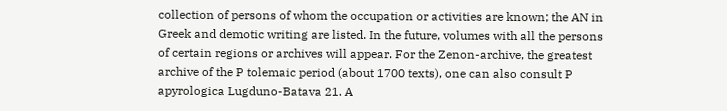collection of persons of whom the occupation or activities are known; the AN in Greek and demotic writing are listed. In the future, volumes with all the persons of certain regions or archives will appear. For the Zenon-archive, the greatest archive of the P tolemaic period (about 1700 texts), one can also consult P apyrologica Lugduno-Batava 21. A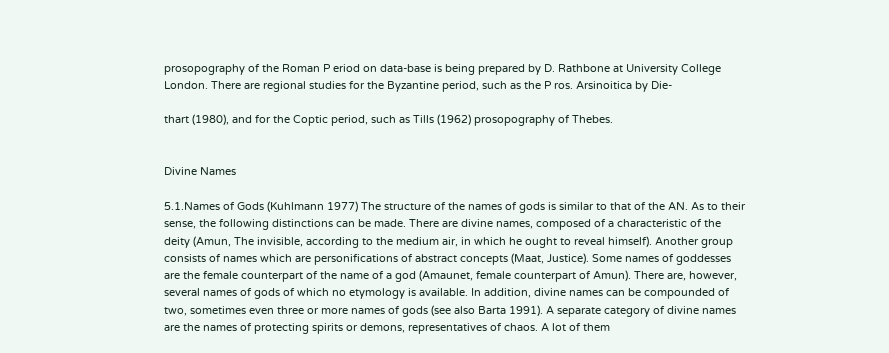prosopography of the Roman P eriod on data-base is being prepared by D. Rathbone at University College London. There are regional studies for the Byzantine period, such as the P ros. Arsinoitica by Die-

thart (1980), and for the Coptic period, such as Tills (1962) prosopography of Thebes.


Divine Names

5.1.Names of Gods (Kuhlmann 1977) The structure of the names of gods is similar to that of the AN. As to their sense, the following distinctions can be made. There are divine names, composed of a characteristic of the deity (Amun, The invisible, according to the medium air, in which he ought to reveal himself). Another group consists of names which are personifications of abstract concepts (Maat, Justice). Some names of goddesses are the female counterpart of the name of a god (Amaunet, female counterpart of Amun). There are, however, several names of gods of which no etymology is available. In addition, divine names can be compounded of two, sometimes even three or more names of gods (see also Barta 1991). A separate category of divine names are the names of protecting spirits or demons, representatives of chaos. A lot of them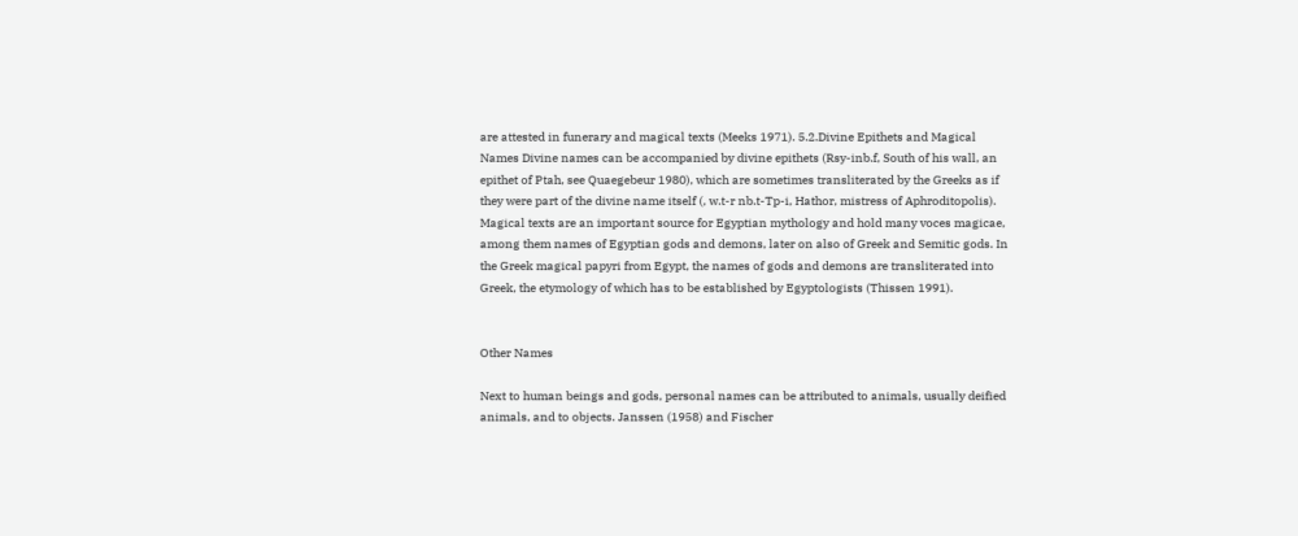are attested in funerary and magical texts (Meeks 1971). 5.2.Divine Epithets and Magical Names Divine names can be accompanied by divine epithets (Rsy-inb.f, South of his wall, an epithet of Ptah, see Quaegebeur 1980), which are sometimes transliterated by the Greeks as if they were part of the divine name itself (, w.t-r nb.t-Tp-i, Hathor, mistress of Aphroditopolis). Magical texts are an important source for Egyptian mythology and hold many voces magicae, among them names of Egyptian gods and demons, later on also of Greek and Semitic gods. In the Greek magical papyri from Egypt, the names of gods and demons are transliterated into Greek, the etymology of which has to be established by Egyptologists (Thissen 1991).


Other Names

Next to human beings and gods, personal names can be attributed to animals, usually deified animals, and to objects. Janssen (1958) and Fischer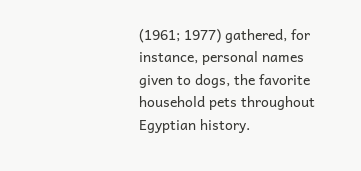(1961; 1977) gathered, for instance, personal names given to dogs, the favorite household pets throughout Egyptian history.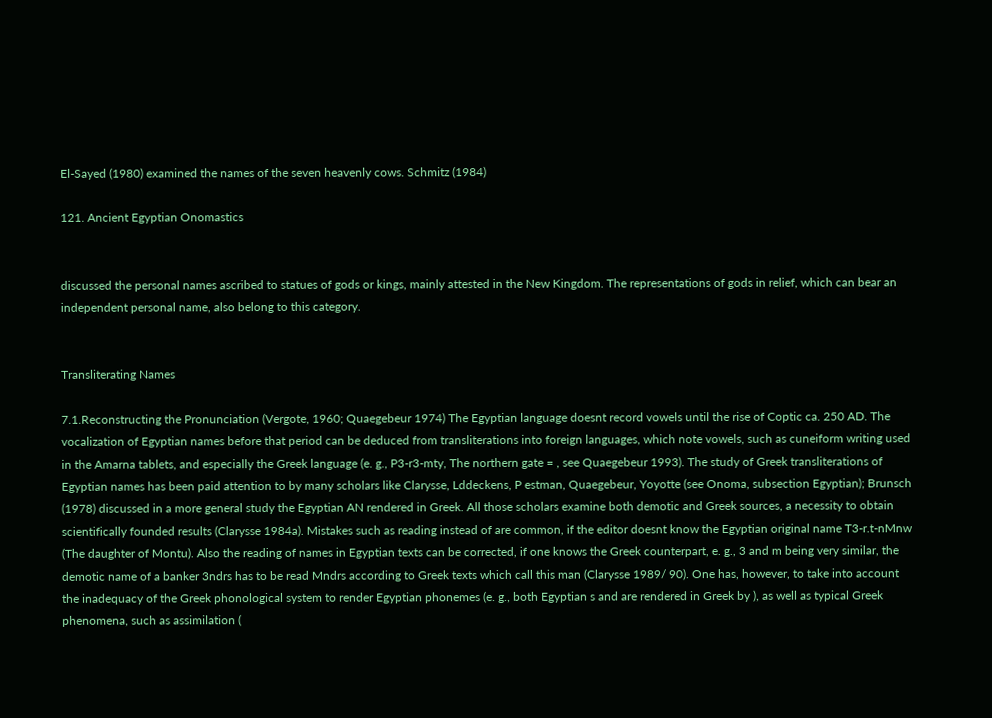El-Sayed (1980) examined the names of the seven heavenly cows. Schmitz (1984)

121. Ancient Egyptian Onomastics


discussed the personal names ascribed to statues of gods or kings, mainly attested in the New Kingdom. The representations of gods in relief, which can bear an independent personal name, also belong to this category.


Transliterating Names

7.1.Reconstructing the Pronunciation (Vergote, 1960; Quaegebeur 1974) The Egyptian language doesnt record vowels until the rise of Coptic ca. 250 AD. The vocalization of Egyptian names before that period can be deduced from transliterations into foreign languages, which note vowels, such as cuneiform writing used in the Amarna tablets, and especially the Greek language (e. g., P3-r3-mty, The northern gate = , see Quaegebeur 1993). The study of Greek transliterations of Egyptian names has been paid attention to by many scholars like Clarysse, Lddeckens, P estman, Quaegebeur, Yoyotte (see Onoma, subsection Egyptian); Brunsch (1978) discussed in a more general study the Egyptian AN rendered in Greek. All those scholars examine both demotic and Greek sources, a necessity to obtain scientifically founded results (Clarysse 1984a). Mistakes such as reading instead of are common, if the editor doesnt know the Egyptian original name T3-r.t-nMnw (The daughter of Montu). Also the reading of names in Egyptian texts can be corrected, if one knows the Greek counterpart, e. g., 3 and m being very similar, the demotic name of a banker 3ndrs has to be read Mndrs according to Greek texts which call this man (Clarysse 1989/ 90). One has, however, to take into account the inadequacy of the Greek phonological system to render Egyptian phonemes (e. g., both Egyptian s and are rendered in Greek by ), as well as typical Greek phenomena, such as assimilation (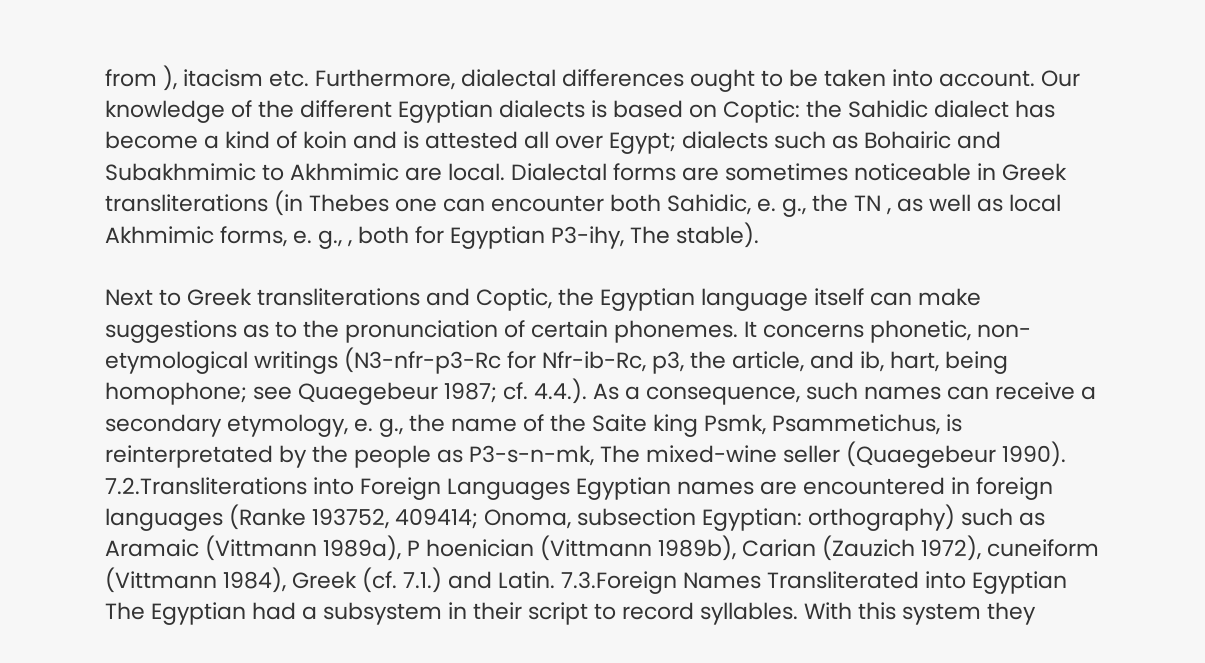from ), itacism etc. Furthermore, dialectal differences ought to be taken into account. Our knowledge of the different Egyptian dialects is based on Coptic: the Sahidic dialect has become a kind of koin and is attested all over Egypt; dialects such as Bohairic and Subakhmimic to Akhmimic are local. Dialectal forms are sometimes noticeable in Greek transliterations (in Thebes one can encounter both Sahidic, e. g., the TN , as well as local Akhmimic forms, e. g., , both for Egyptian P3-ihy, The stable).

Next to Greek transliterations and Coptic, the Egyptian language itself can make suggestions as to the pronunciation of certain phonemes. It concerns phonetic, non-etymological writings (N3-nfr-p3-Rc for Nfr-ib-Rc, p3, the article, and ib, hart, being homophone; see Quaegebeur 1987; cf. 4.4.). As a consequence, such names can receive a secondary etymology, e. g., the name of the Saite king Psmk, Psammetichus, is reinterpretated by the people as P3-s-n-mk, The mixed-wine seller (Quaegebeur 1990). 7.2.Transliterations into Foreign Languages Egyptian names are encountered in foreign languages (Ranke 193752, 409414; Onoma, subsection Egyptian: orthography) such as Aramaic (Vittmann 1989a), P hoenician (Vittmann 1989b), Carian (Zauzich 1972), cuneiform (Vittmann 1984), Greek (cf. 7.1.) and Latin. 7.3.Foreign Names Transliterated into Egyptian The Egyptian had a subsystem in their script to record syllables. With this system they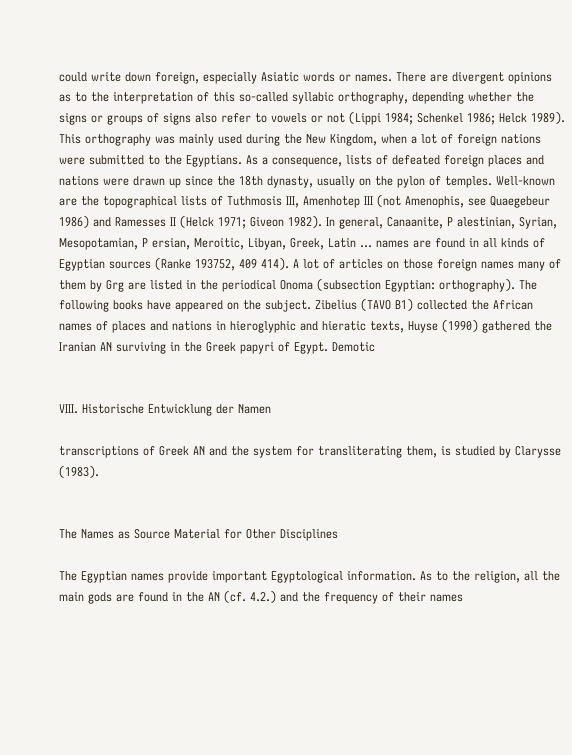could write down foreign, especially Asiatic words or names. There are divergent opinions as to the interpretation of this so-called syllabic orthography, depending whether the signs or groups of signs also refer to vowels or not (Lippi 1984; Schenkel 1986; Helck 1989). This orthography was mainly used during the New Kingdom, when a lot of foreign nations were submitted to the Egyptians. As a consequence, lists of defeated foreign places and nations were drawn up since the 18th dynasty, usually on the pylon of temples. Well-known are the topographical lists of Tuthmosis III, Amenhotep III (not Amenophis, see Quaegebeur 1986) and Ramesses II (Helck 1971; Giveon 1982). In general, Canaanite, P alestinian, Syrian, Mesopotamian, P ersian, Meroitic, Libyan, Greek, Latin ... names are found in all kinds of Egyptian sources (Ranke 193752, 409 414). A lot of articles on those foreign names many of them by Grg are listed in the periodical Onoma (subsection Egyptian: orthography). The following books have appeared on the subject. Zibelius (TAVO B1) collected the African names of places and nations in hieroglyphic and hieratic texts, Huyse (1990) gathered the Iranian AN surviving in the Greek papyri of Egypt. Demotic


VIII. Historische Entwicklung der Namen

transcriptions of Greek AN and the system for transliterating them, is studied by Clarysse (1983).


The Names as Source Material for Other Disciplines

The Egyptian names provide important Egyptological information. As to the religion, all the main gods are found in the AN (cf. 4.2.) and the frequency of their names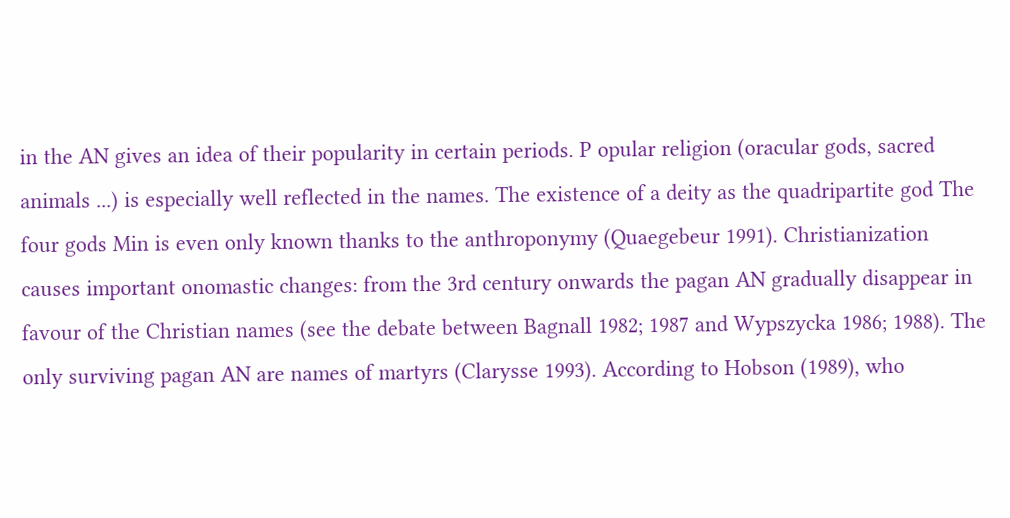in the AN gives an idea of their popularity in certain periods. P opular religion (oracular gods, sacred animals ...) is especially well reflected in the names. The existence of a deity as the quadripartite god The four gods Min is even only known thanks to the anthroponymy (Quaegebeur 1991). Christianization causes important onomastic changes: from the 3rd century onwards the pagan AN gradually disappear in favour of the Christian names (see the debate between Bagnall 1982; 1987 and Wypszycka 1986; 1988). The only surviving pagan AN are names of martyrs (Clarysse 1993). According to Hobson (1989), who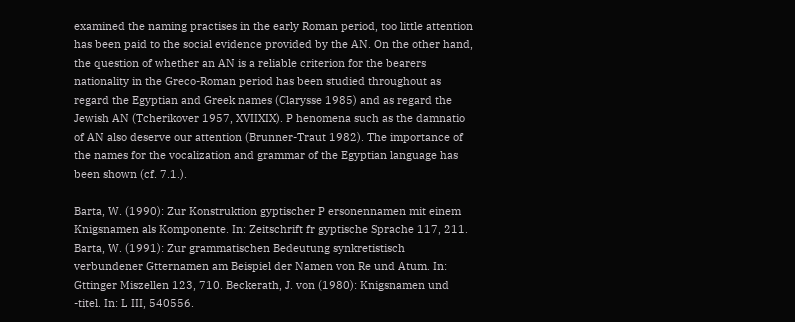examined the naming practises in the early Roman period, too little attention has been paid to the social evidence provided by the AN. On the other hand, the question of whether an AN is a reliable criterion for the bearers nationality in the Greco-Roman period has been studied throughout as regard the Egyptian and Greek names (Clarysse 1985) and as regard the Jewish AN (Tcherikover 1957, XVIIXIX). P henomena such as the damnatio of AN also deserve our attention (Brunner-Traut 1982). The importance of the names for the vocalization and grammar of the Egyptian language has been shown (cf. 7.1.).

Barta, W. (1990): Zur Konstruktion gyptischer P ersonennamen mit einem Knigsnamen als Komponente. In: Zeitschrift fr gyptische Sprache 117, 211. Barta, W. (1991): Zur grammatischen Bedeutung synkretistisch verbundener Gtternamen am Beispiel der Namen von Re und Atum. In: Gttinger Miszellen 123, 710. Beckerath, J. von (1980): Knigsnamen und -titel. In: L III, 540556.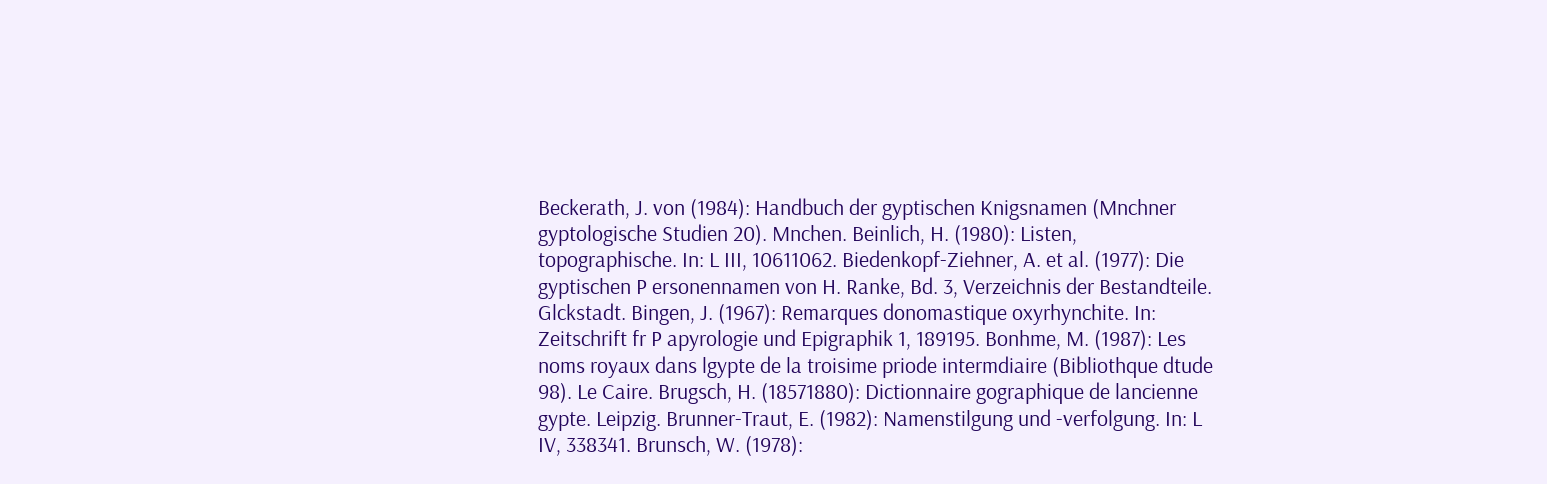Beckerath, J. von (1984): Handbuch der gyptischen Knigsnamen (Mnchner gyptologische Studien 20). Mnchen. Beinlich, H. (1980): Listen, topographische. In: L III, 10611062. Biedenkopf-Ziehner, A. et al. (1977): Die gyptischen P ersonennamen von H. Ranke, Bd. 3, Verzeichnis der Bestandteile. Glckstadt. Bingen, J. (1967): Remarques donomastique oxyrhynchite. In: Zeitschrift fr P apyrologie und Epigraphik 1, 189195. Bonhme, M. (1987): Les noms royaux dans lgypte de la troisime priode intermdiaire (Bibliothque dtude 98). Le Caire. Brugsch, H. (18571880): Dictionnaire gographique de lancienne gypte. Leipzig. Brunner-Traut, E. (1982): Namenstilgung und -verfolgung. In: L IV, 338341. Brunsch, W. (1978):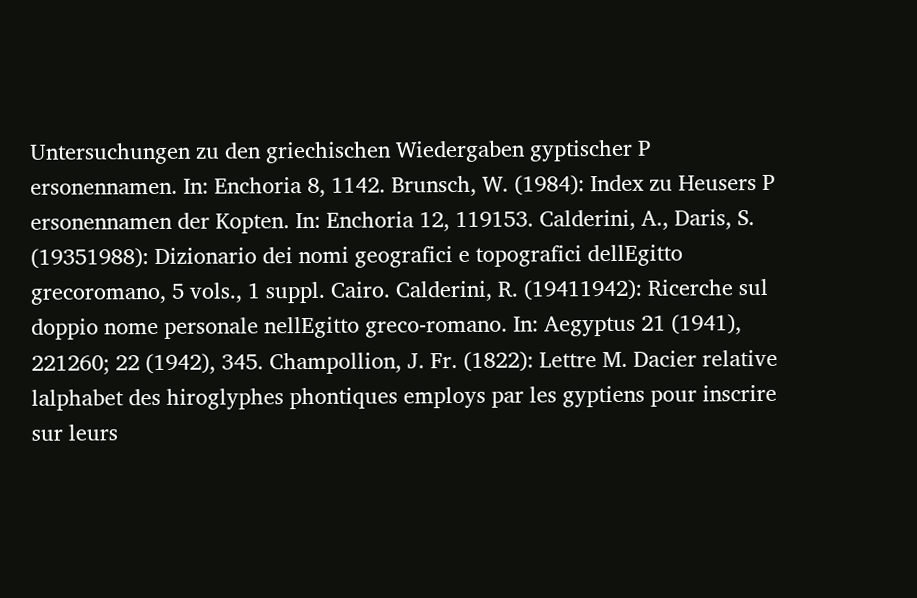Untersuchungen zu den griechischen Wiedergaben gyptischer P ersonennamen. In: Enchoria 8, 1142. Brunsch, W. (1984): Index zu Heusers P ersonennamen der Kopten. In: Enchoria 12, 119153. Calderini, A., Daris, S. (19351988): Dizionario dei nomi geografici e topografici dellEgitto grecoromano, 5 vols., 1 suppl. Cairo. Calderini, R. (19411942): Ricerche sul doppio nome personale nellEgitto greco-romano. In: Aegyptus 21 (1941), 221260; 22 (1942), 345. Champollion, J. Fr. (1822): Lettre M. Dacier relative lalphabet des hiroglyphes phontiques employs par les gyptiens pour inscrire sur leurs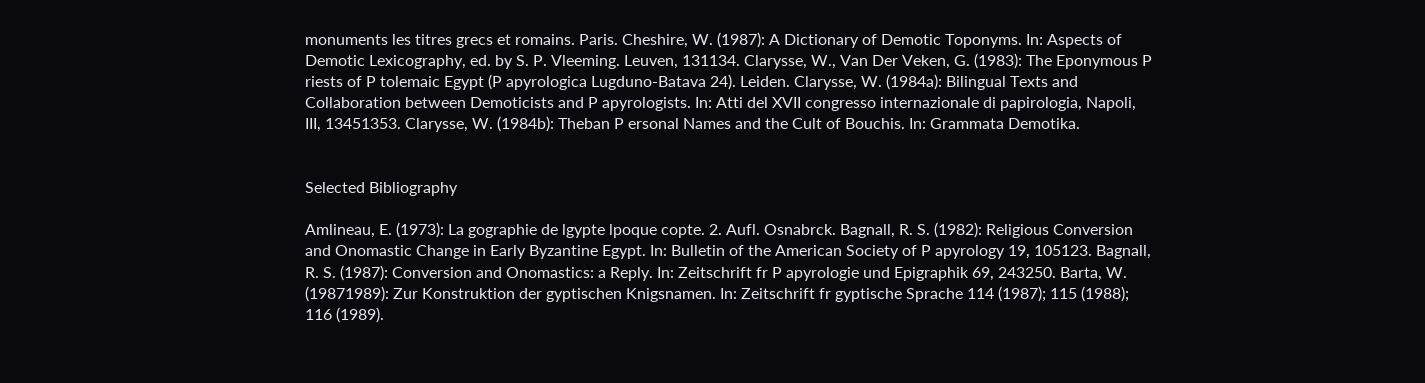monuments les titres grecs et romains. Paris. Cheshire, W. (1987): A Dictionary of Demotic Toponyms. In: Aspects of Demotic Lexicography, ed. by S. P. Vleeming. Leuven, 131134. Clarysse, W., Van Der Veken, G. (1983): The Eponymous P riests of P tolemaic Egypt (P apyrologica Lugduno-Batava 24). Leiden. Clarysse, W. (1984a): Bilingual Texts and Collaboration between Demoticists and P apyrologists. In: Atti del XVII congresso internazionale di papirologia, Napoli, III, 13451353. Clarysse, W. (1984b): Theban P ersonal Names and the Cult of Bouchis. In: Grammata Demotika.


Selected Bibliography

Amlineau, E. (1973): La gographie de lgypte lpoque copte. 2. Aufl. Osnabrck. Bagnall, R. S. (1982): Religious Conversion and Onomastic Change in Early Byzantine Egypt. In: Bulletin of the American Society of P apyrology 19, 105123. Bagnall, R. S. (1987): Conversion and Onomastics: a Reply. In: Zeitschrift fr P apyrologie und Epigraphik 69, 243250. Barta, W. (19871989): Zur Konstruktion der gyptischen Knigsnamen. In: Zeitschrift fr gyptische Sprache 114 (1987); 115 (1988); 116 (1989).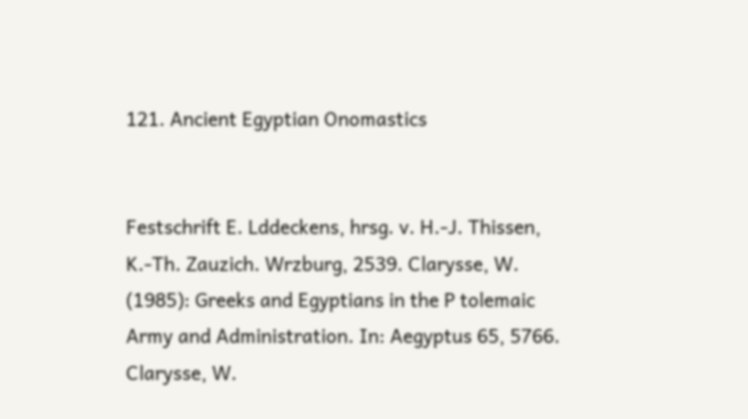121. Ancient Egyptian Onomastics


Festschrift E. Lddeckens, hrsg. v. H.-J. Thissen, K.-Th. Zauzich. Wrzburg, 2539. Clarysse, W. (1985): Greeks and Egyptians in the P tolemaic Army and Administration. In: Aegyptus 65, 5766. Clarysse, W.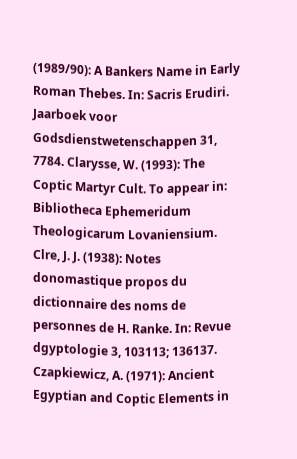(1989/90): A Bankers Name in Early Roman Thebes. In: Sacris Erudiri. Jaarboek voor Godsdienstwetenschappen 31, 7784. Clarysse, W. (1993): The Coptic Martyr Cult. To appear in: Bibliotheca Ephemeridum Theologicarum Lovaniensium. Clre, J. J. (1938): Notes donomastique propos du dictionnaire des noms de personnes de H. Ranke. In: Revue dgyptologie 3, 103113; 136137. Czapkiewicz, A. (1971): Ancient Egyptian and Coptic Elements in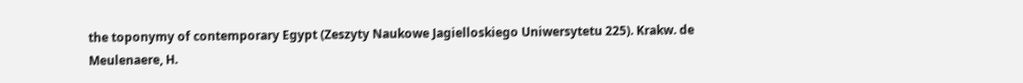the toponymy of contemporary Egypt (Zeszyty Naukowe Jagielloskiego Uniwersytetu 225). Krakw. de Meulenaere, H.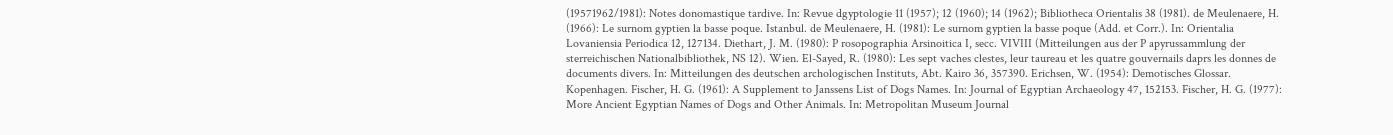(19571962/1981): Notes donomastique tardive. In: Revue dgyptologie 11 (1957); 12 (1960); 14 (1962); Bibliotheca Orientalis 38 (1981). de Meulenaere, H. (1966): Le surnom gyptien la basse poque. Istanbul. de Meulenaere, H. (1981): Le surnom gyptien la basse poque (Add. et Corr.). In: Orientalia Lovaniensia Periodica 12, 127134. Diethart, J. M. (1980): P rosopographia Arsinoitica I, secc. VIVIII (Mitteilungen aus der P apyrussammlung der sterreichischen Nationalbibliothek, NS 12). Wien. El-Sayed, R. (1980): Les sept vaches clestes, leur taureau et les quatre gouvernails daprs les donnes de documents divers. In: Mitteilungen des deutschen archologischen Instituts, Abt. Kairo 36, 357390. Erichsen, W. (1954): Demotisches Glossar. Kopenhagen. Fischer, H. G. (1961): A Supplement to Janssens List of Dogs Names. In: Journal of Egyptian Archaeology 47, 152153. Fischer, H. G. (1977): More Ancient Egyptian Names of Dogs and Other Animals. In: Metropolitan Museum Journal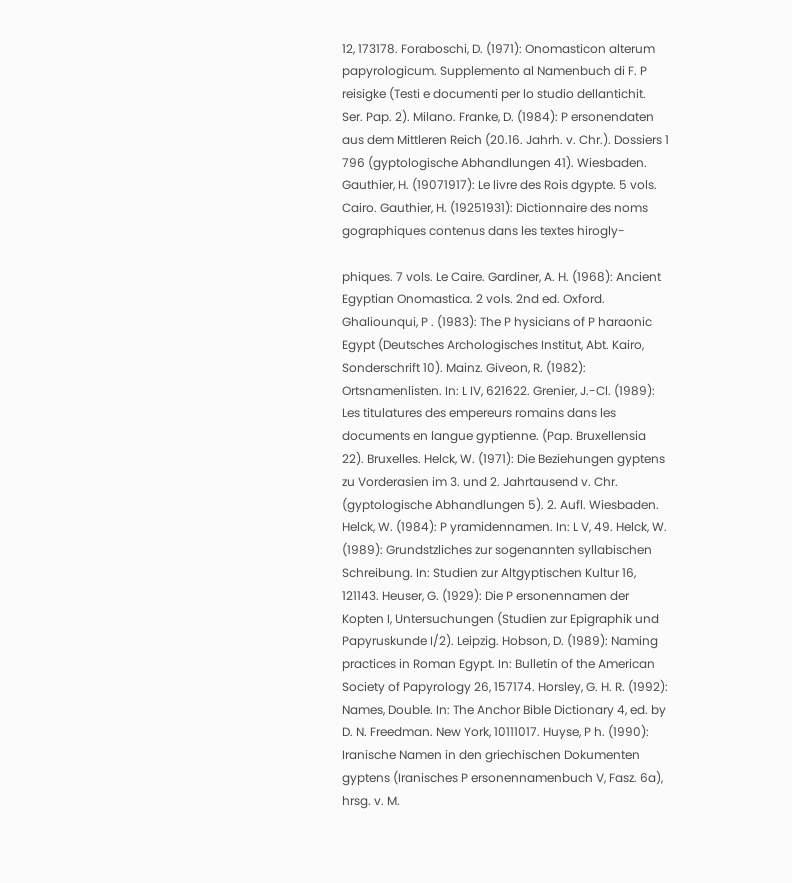12, 173178. Foraboschi, D. (1971): Onomasticon alterum papyrologicum. Supplemento al Namenbuch di F. P reisigke (Testi e documenti per lo studio dellantichit. Ser. Pap. 2). Milano. Franke, D. (1984): P ersonendaten aus dem Mittleren Reich (20.16. Jahrh. v. Chr.). Dossiers 1 796 (gyptologische Abhandlungen 41). Wiesbaden. Gauthier, H. (19071917): Le livre des Rois dgypte. 5 vols. Cairo. Gauthier, H. (19251931): Dictionnaire des noms gographiques contenus dans les textes hirogly-

phiques. 7 vols. Le Caire. Gardiner, A. H. (1968): Ancient Egyptian Onomastica. 2 vols. 2nd ed. Oxford. Ghaliounqui, P . (1983): The P hysicians of P haraonic Egypt (Deutsches Archologisches Institut, Abt. Kairo, Sonderschrift 10). Mainz. Giveon, R. (1982): Ortsnamenlisten. In: L IV, 621622. Grenier, J.-Cl. (1989): Les titulatures des empereurs romains dans les documents en langue gyptienne. (Pap. Bruxellensia 22). Bruxelles. Helck, W. (1971): Die Beziehungen gyptens zu Vorderasien im 3. und 2. Jahrtausend v. Chr. (gyptologische Abhandlungen 5). 2. Aufl. Wiesbaden. Helck, W. (1984): P yramidennamen. In: L V, 49. Helck, W. (1989): Grundstzliches zur sogenannten syllabischen Schreibung. In: Studien zur Altgyptischen Kultur 16, 121143. Heuser, G. (1929): Die P ersonennamen der Kopten I, Untersuchungen (Studien zur Epigraphik und Papyruskunde I/2). Leipzig. Hobson, D. (1989): Naming practices in Roman Egypt. In: Bulletin of the American Society of Papyrology 26, 157174. Horsley, G. H. R. (1992): Names, Double. In: The Anchor Bible Dictionary 4, ed. by D. N. Freedman. New York, 10111017. Huyse, P h. (1990): Iranische Namen in den griechischen Dokumenten gyptens (Iranisches P ersonennamenbuch V, Fasz. 6a), hrsg. v. M.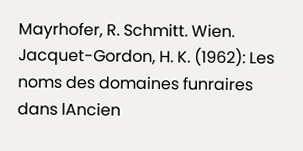Mayrhofer, R. Schmitt. Wien. Jacquet-Gordon, H. K. (1962): Les noms des domaines funraires dans lAncien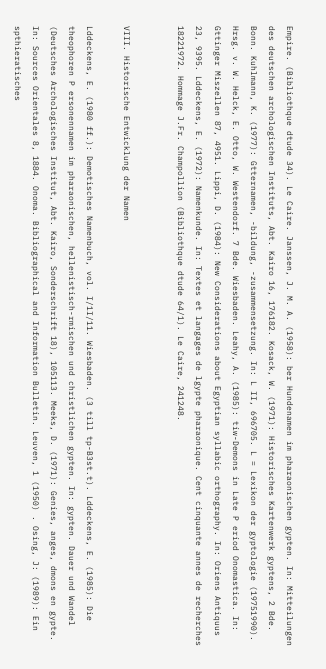Empire. (Bibliothque dtude 34). Le Caire. Janssen, J. M. A. (1958): ber Hundenamen im pharaonischen gypten. In: Mitteilungen des deutschen archologischen Instituts, Abt. Kairo 16, 176182. Kosack, W. (1971): Historisches Kartenwerk gyptens, 2 Bde. Bonn. Kuhlmann, K. (1977): Gtternamen, -bildung, -zusammensetzung. In: L II, 696705. L = Lexikon der gyptologie (19751990). Hrsg. v. W. Helck, E. Otto, W. Westendorf. 7 Bde. Wiesbaden. Leahy, A. (1985): tiw-Demons in Late P eriod Onomastica. In: Gttinger Miszellen 87, 4951. Lippi, D. (1984): New Considerations about Egyptian syllabic orthography. In: Oriens Antiquus 23, 9395. Lddeckens, E. (1972): Namenkunde. In: Textes et langages de lgypte pharaonique. Cent cinquante annes de recherches 18221972. Hommage J.Fr. Champollion (Bibliothque dtude 64/1). Le Caire, 241248.


VIII. Historische Entwicklung der Namen

Lddeckens, E. (1980 ff.): Demotisches Namenbuch, vol. I/1I/11. Wiesbaden. (3 till tp-B3st.t). Lddeckens, E. (1985): Die theophoren P ersonennamen im pharaonischen, hellenistisch-rmischen und christlichen gypten. In: gypten. Dauer und Wandel (Deutsches Archologisches Institut, Abt. Kairo, Sonderschrift 18), 105113. Meeks, D. (1971): Genies, anges, dmons en gypte. In: Sources Orientales 8, 1884. Onoma. Bibliographical and Information Bulletin. Leuven, 1 (1950) . Osing, J: (1989): Ein spthieratisches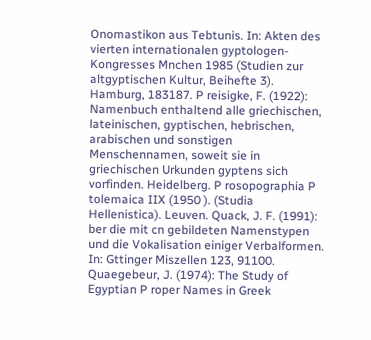Onomastikon aus Tebtunis. In: Akten des vierten internationalen gyptologen-Kongresses Mnchen 1985 (Studien zur altgyptischen Kultur, Beihefte 3). Hamburg, 183187. P reisigke, F. (1922): Namenbuch enthaltend alle griechischen, lateinischen, gyptischen, hebrischen, arabischen und sonstigen Menschennamen, soweit sie in griechischen Urkunden gyptens sich vorfinden. Heidelberg. P rosopographia P tolemaica IIX (1950 ). (Studia Hellenistica). Leuven. Quack, J. F. (1991): ber die mit cn gebildeten Namenstypen und die Vokalisation einiger Verbalformen. In: Gttinger Miszellen 123, 91100. Quaegebeur, J. (1974): The Study of Egyptian P roper Names in Greek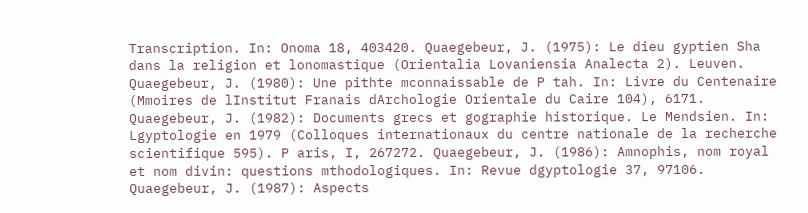Transcription. In: Onoma 18, 403420. Quaegebeur, J. (1975): Le dieu gyptien Sha dans la religion et lonomastique (Orientalia Lovaniensia Analecta 2). Leuven. Quaegebeur, J. (1980): Une pithte mconnaissable de P tah. In: Livre du Centenaire (Mmoires de lInstitut Franais dArchologie Orientale du Caire 104), 6171. Quaegebeur, J. (1982): Documents grecs et gographie historique. Le Mendsien. In: Lgyptologie en 1979 (Colloques internationaux du centre nationale de la recherche scientifique 595). P aris, I, 267272. Quaegebeur, J. (1986): Amnophis, nom royal et nom divin: questions mthodologiques. In: Revue dgyptologie 37, 97106. Quaegebeur, J. (1987): Aspects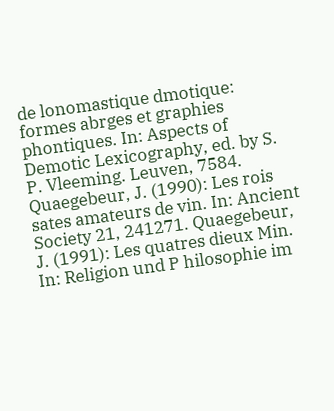de lonomastique dmotique: formes abrges et graphies phontiques. In: Aspects of Demotic Lexicography, ed. by S. P. Vleeming. Leuven, 7584. Quaegebeur, J. (1990): Les rois sates amateurs de vin. In: Ancient Society 21, 241271. Quaegebeur, J. (1991): Les quatres dieux Min. In: Religion und P hilosophie im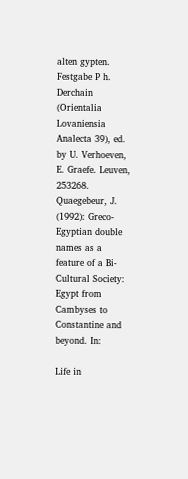alten gypten. Festgabe P h. Derchain (Orientalia Lovaniensia Analecta 39), ed. by U. Verhoeven, E. Graefe. Leuven, 253268. Quaegebeur, J. (1992): Greco-Egyptian double names as a feature of a Bi-Cultural Society: Egypt from Cambyses to Constantine and beyond. In:

Life in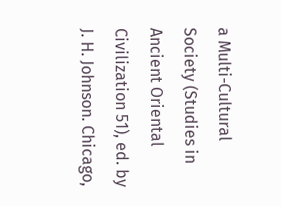a Multi-Cultural Society (Studies in Ancient Oriental Civilization 51), ed. by J. H. Johnson. Chicago,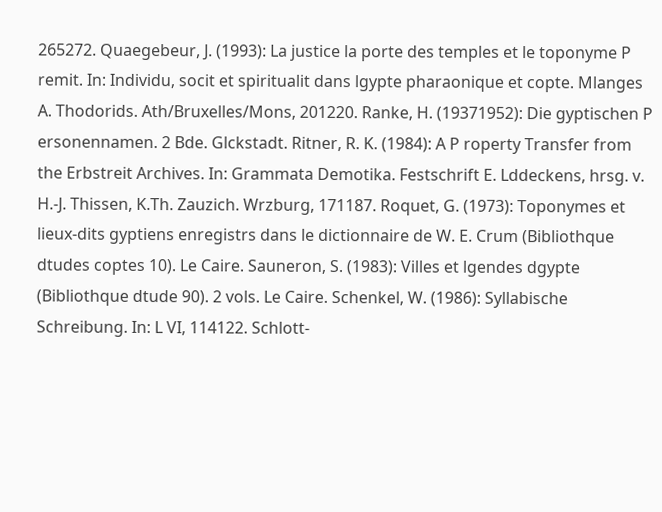265272. Quaegebeur, J. (1993): La justice la porte des temples et le toponyme P remit. In: Individu, socit et spiritualit dans lgypte pharaonique et copte. Mlanges A. Thodorids. Ath/Bruxelles/Mons, 201220. Ranke, H. (19371952): Die gyptischen P ersonennamen. 2 Bde. Glckstadt. Ritner, R. K. (1984): A P roperty Transfer from the Erbstreit Archives. In: Grammata Demotika. Festschrift E. Lddeckens, hrsg. v. H.-J. Thissen, K.Th. Zauzich. Wrzburg, 171187. Roquet, G. (1973): Toponymes et lieux-dits gyptiens enregistrs dans le dictionnaire de W. E. Crum (Bibliothque dtudes coptes 10). Le Caire. Sauneron, S. (1983): Villes et lgendes dgypte (Bibliothque dtude 90). 2 vols. Le Caire. Schenkel, W. (1986): Syllabische Schreibung. In: L VI, 114122. Schlott-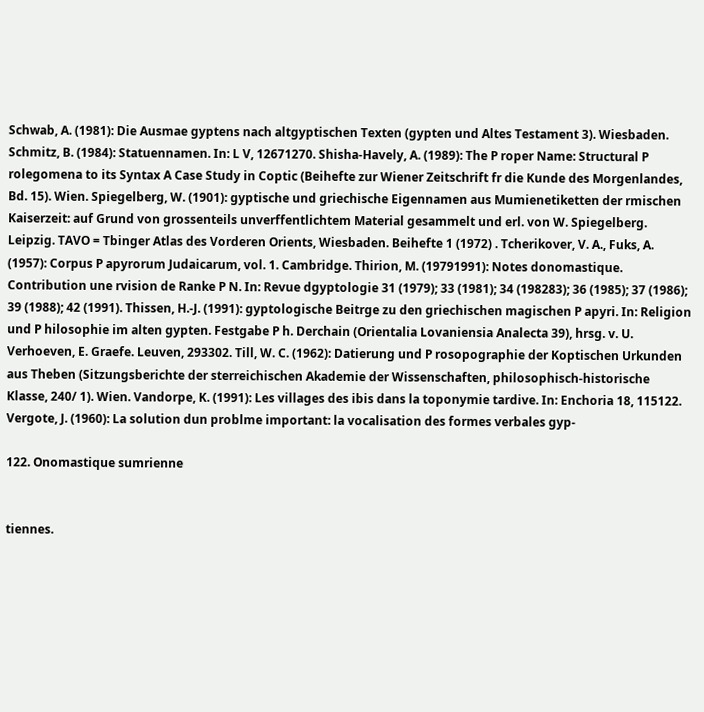Schwab, A. (1981): Die Ausmae gyptens nach altgyptischen Texten (gypten und Altes Testament 3). Wiesbaden. Schmitz, B. (1984): Statuennamen. In: L V, 12671270. Shisha-Havely, A. (1989): The P roper Name: Structural P rolegomena to its Syntax A Case Study in Coptic (Beihefte zur Wiener Zeitschrift fr die Kunde des Morgenlandes, Bd. 15). Wien. Spiegelberg, W. (1901): gyptische und griechische Eigennamen aus Mumienetiketten der rmischen Kaiserzeit: auf Grund von grossenteils unverffentlichtem Material gesammelt und erl. von W. Spiegelberg. Leipzig. TAVO = Tbinger Atlas des Vorderen Orients, Wiesbaden. Beihefte 1 (1972) . Tcherikover, V. A., Fuks, A. (1957): Corpus P apyrorum Judaicarum, vol. 1. Cambridge. Thirion, M. (19791991): Notes donomastique. Contribution une rvision de Ranke P N. In: Revue dgyptologie 31 (1979); 33 (1981); 34 (198283); 36 (1985); 37 (1986); 39 (1988); 42 (1991). Thissen, H.-J. (1991): gyptologische Beitrge zu den griechischen magischen P apyri. In: Religion und P hilosophie im alten gypten. Festgabe P h. Derchain (Orientalia Lovaniensia Analecta 39), hrsg. v. U. Verhoeven, E. Graefe. Leuven, 293302. Till, W. C. (1962): Datierung und P rosopographie der Koptischen Urkunden aus Theben (Sitzungsberichte der sterreichischen Akademie der Wissenschaften, philosophisch-historische Klasse, 240/ 1). Wien. Vandorpe, K. (1991): Les villages des ibis dans la toponymie tardive. In: Enchoria 18, 115122. Vergote, J. (1960): La solution dun problme important: la vocalisation des formes verbales gyp-

122. Onomastique sumrienne


tiennes.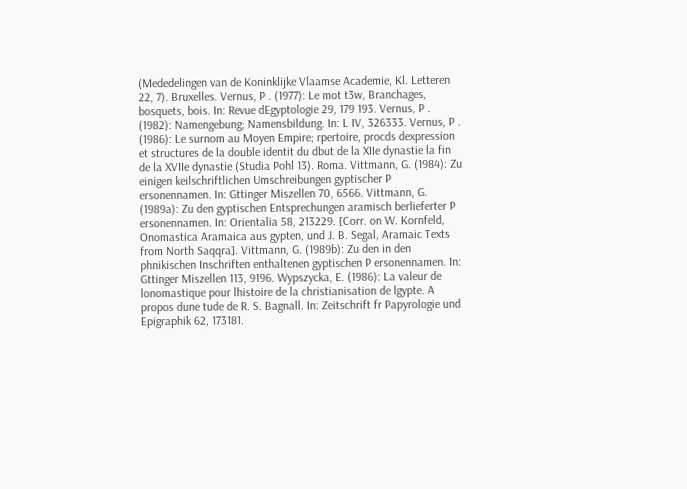(Mededelingen van de Koninklijke Vlaamse Academie, Kl. Letteren 22, 7). Bruxelles. Vernus, P . (1977): Le mot t3w, Branchages, bosquets, bois. In: Revue dEgyptologie 29, 179 193. Vernus, P . (1982): Namengebung; Namensbildung. In: L IV, 326333. Vernus, P . (1986): Le surnom au Moyen Empire; rpertoire, procds dexpression et structures de la double identit du dbut de la XIIe dynastie la fin de la XVIIe dynastie (Studia Pohl 13). Roma. Vittmann, G. (1984): Zu einigen keilschriftlichen Umschreibungen gyptischer P ersonennamen. In: Gttinger Miszellen 70, 6566. Vittmann, G. (1989a): Zu den gyptischen Entsprechungen aramisch berlieferter P ersonennamen. In: Orientalia 58, 213229. [Corr. on W. Kornfeld, Onomastica Aramaica aus gypten, und J. B. Segal, Aramaic Texts from North Saqqra]. Vittmann, G. (1989b): Zu den in den phnikischen Inschriften enthaltenen gyptischen P ersonennamen. In: Gttinger Miszellen 113, 9196. Wypszycka, E. (1986): La valeur de lonomastique pour lhistoire de la christianisation de lgypte. A propos dune tude de R. S. Bagnall. In: Zeitschrift fr Papyrologie und Epigraphik 62, 173181.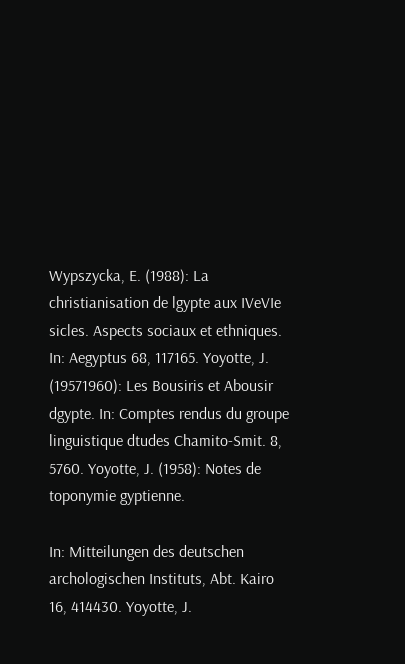Wypszycka, E. (1988): La christianisation de lgypte aux IVeVIe sicles. Aspects sociaux et ethniques. In: Aegyptus 68, 117165. Yoyotte, J. (19571960): Les Bousiris et Abousir dgypte. In: Comptes rendus du groupe linguistique dtudes Chamito-Smit. 8, 5760. Yoyotte, J. (1958): Notes de toponymie gyptienne.

In: Mitteilungen des deutschen archologischen Instituts, Abt. Kairo 16, 414430. Yoyotte, J.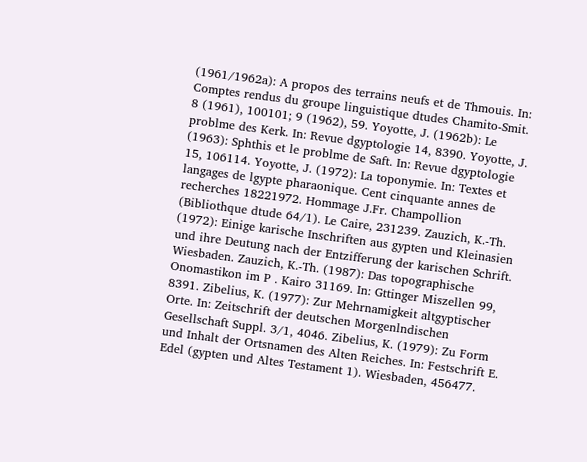(1961/1962a): A propos des terrains neufs et de Thmouis. In: Comptes rendus du groupe linguistique dtudes Chamito-Smit. 8 (1961), 100101; 9 (1962), 59. Yoyotte, J. (1962b): Le problme des Kerk. In: Revue dgyptologie 14, 8390. Yoyotte, J. (1963): Sphthis et le problme de Saft. In: Revue dgyptologie 15, 106114. Yoyotte, J. (1972): La toponymie. In: Textes et langages de lgypte pharaonique. Cent cinquante annes de recherches 18221972. Hommage J.Fr. Champollion (Bibliothque dtude 64/1). Le Caire, 231239. Zauzich, K.-Th. (1972): Einige karische Inschriften aus gypten und Kleinasien und ihre Deutung nach der Entzifferung der karischen Schrift. Wiesbaden. Zauzich, K.-Th. (1987): Das topographische Onomastikon im P . Kairo 31169. In: Gttinger Miszellen 99, 8391. Zibelius, K. (1977): Zur Mehrnamigkeit altgyptischer Orte. In: Zeitschrift der deutschen Morgenlndischen Gesellschaft Suppl. 3/1, 4046. Zibelius, K. (1979): Zu Form und Inhalt der Ortsnamen des Alten Reiches. In: Festschrift E. Edel (gypten und Altes Testament 1). Wiesbaden, 456477.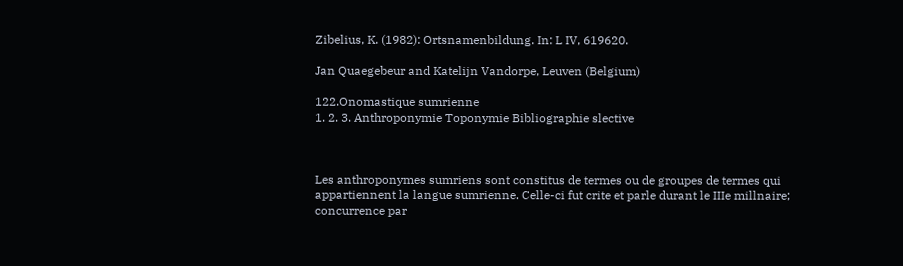Zibelius, K. (1982): Ortsnamenbildung. In: L IV, 619620.

Jan Quaegebeur and Katelijn Vandorpe, Leuven (Belgium)

122.Onomastique sumrienne
1. 2. 3. Anthroponymie Toponymie Bibliographie slective



Les anthroponymes sumriens sont constitus de termes ou de groupes de termes qui appartiennent la langue sumrienne. Celle-ci fut crite et parle durant le IIIe millnaire; concurrence par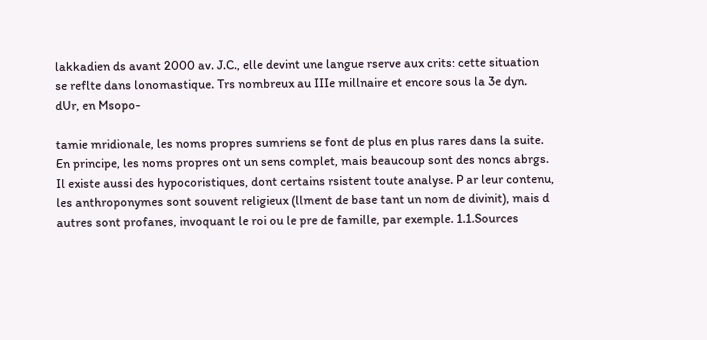lakkadien ds avant 2000 av. J.C., elle devint une langue rserve aux crits: cette situation se reflte dans lonomastique. Trs nombreux au IIIe millnaire et encore sous la 3e dyn. dUr, en Msopo-

tamie mridionale, les noms propres sumriens se font de plus en plus rares dans la suite. En principe, les noms propres ont un sens complet, mais beaucoup sont des noncs abrgs. Il existe aussi des hypocoristiques, dont certains rsistent toute analyse. P ar leur contenu, les anthroponymes sont souvent religieux (llment de base tant un nom de divinit), mais d autres sont profanes, invoquant le roi ou le pre de famille, par exemple. 1.1.Sources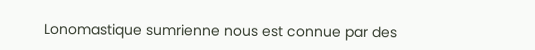Lonomastique sumrienne nous est connue par des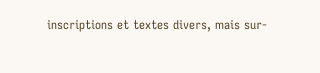inscriptions et textes divers, mais sur-